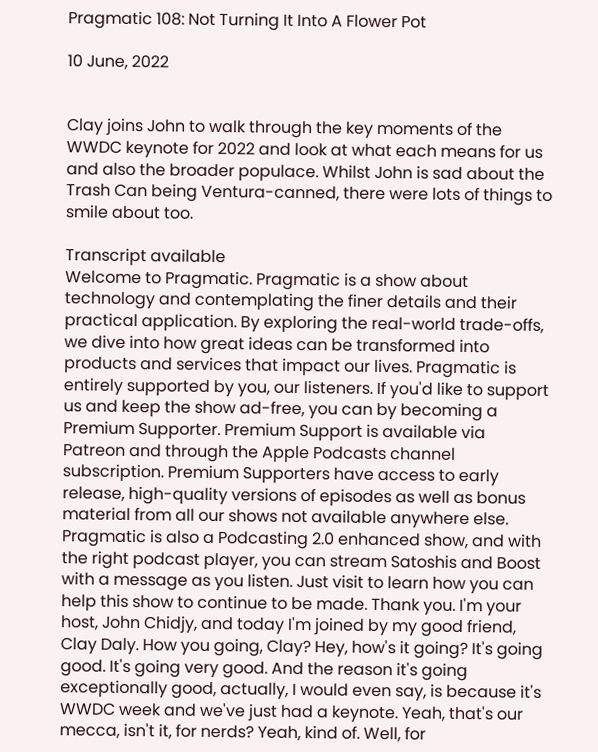Pragmatic 108: Not Turning It Into A Flower Pot

10 June, 2022


Clay joins John to walk through the key moments of the WWDC keynote for 2022 and look at what each means for us and also the broader populace. Whilst John is sad about the Trash Can being Ventura-canned, there were lots of things to smile about too.

Transcript available
Welcome to Pragmatic. Pragmatic is a show about technology and contemplating the finer details and their practical application. By exploring the real-world trade-offs, we dive into how great ideas can be transformed into products and services that impact our lives. Pragmatic is entirely supported by you, our listeners. If you'd like to support us and keep the show ad-free, you can by becoming a Premium Supporter. Premium Support is available via Patreon and through the Apple Podcasts channel subscription. Premium Supporters have access to early release, high-quality versions of episodes as well as bonus material from all our shows not available anywhere else. Pragmatic is also a Podcasting 2.0 enhanced show, and with the right podcast player, you can stream Satoshis and Boost with a message as you listen. Just visit to learn how you can help this show to continue to be made. Thank you. I'm your host, John Chidjy, and today I'm joined by my good friend, Clay Daly. How you going, Clay? Hey, how's it going? It's going good. It's going very good. And the reason it's going exceptionally good, actually, I would even say, is because it's WWDC week and we've just had a keynote. Yeah, that's our mecca, isn't it, for nerds? Yeah, kind of. Well, for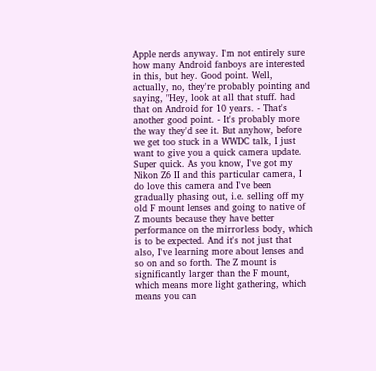Apple nerds anyway. I'm not entirely sure how many Android fanboys are interested in this, but hey. Good point. Well, actually, no, they're probably pointing and saying, "Hey, look at all that stuff. had that on Android for 10 years. - That's another good point. - It's probably more the way they'd see it. But anyhow, before we get too stuck in a WWDC talk, I just want to give you a quick camera update. Super quick. As you know, I've got my Nikon Z6 II and this particular camera, I do love this camera and I've been gradually phasing out, i.e. selling off my old F mount lenses and going to native of Z mounts because they have better performance on the mirrorless body, which is to be expected. And it's not just that also, I've learning more about lenses and so on and so forth. The Z mount is significantly larger than the F mount, which means more light gathering, which means you can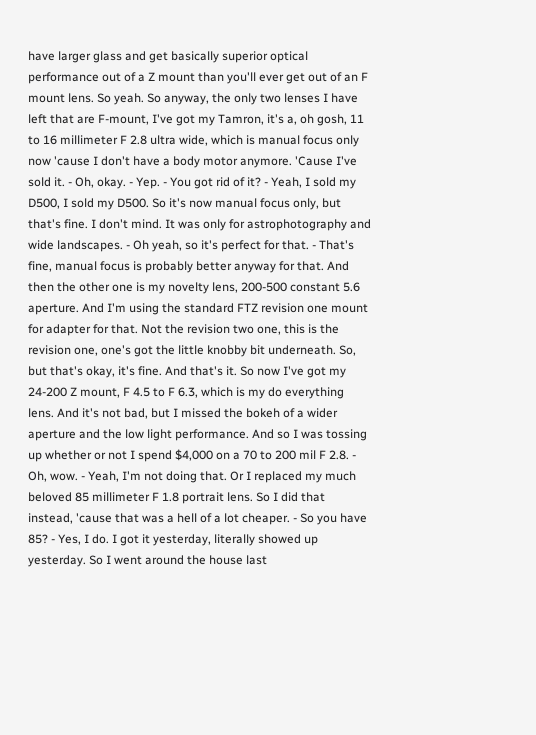have larger glass and get basically superior optical performance out of a Z mount than you'll ever get out of an F mount lens. So yeah. So anyway, the only two lenses I have left that are F-mount, I've got my Tamron, it's a, oh gosh, 11 to 16 millimeter F 2.8 ultra wide, which is manual focus only now 'cause I don't have a body motor anymore. 'Cause I've sold it. - Oh, okay. - Yep. - You got rid of it? - Yeah, I sold my D500, I sold my D500. So it's now manual focus only, but that's fine. I don't mind. It was only for astrophotography and wide landscapes. - Oh yeah, so it's perfect for that. - That's fine, manual focus is probably better anyway for that. And then the other one is my novelty lens, 200-500 constant 5.6 aperture. And I'm using the standard FTZ revision one mount for adapter for that. Not the revision two one, this is the revision one, one's got the little knobby bit underneath. So, but that's okay, it's fine. And that's it. So now I've got my 24-200 Z mount, F 4.5 to F 6.3, which is my do everything lens. And it's not bad, but I missed the bokeh of a wider aperture and the low light performance. And so I was tossing up whether or not I spend $4,000 on a 70 to 200 mil F 2.8. - Oh, wow. - Yeah, I'm not doing that. Or I replaced my much beloved 85 millimeter F 1.8 portrait lens. So I did that instead, 'cause that was a hell of a lot cheaper. - So you have 85? - Yes, I do. I got it yesterday, literally showed up yesterday. So I went around the house last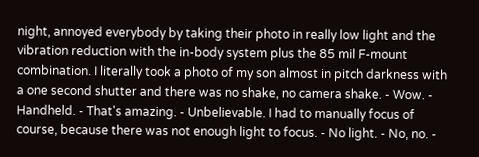night, annoyed everybody by taking their photo in really low light and the vibration reduction with the in-body system plus the 85 mil F-mount combination. I literally took a photo of my son almost in pitch darkness with a one second shutter and there was no shake, no camera shake. - Wow. - Handheld. - That's amazing. - Unbelievable. I had to manually focus of course, because there was not enough light to focus. - No light. - No, no. -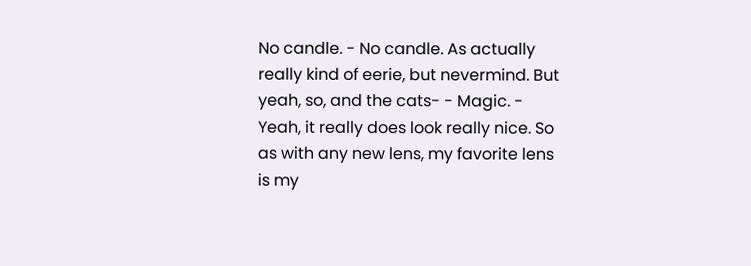No candle. - No candle. As actually really kind of eerie, but nevermind. But yeah, so, and the cats- - Magic. - Yeah, it really does look really nice. So as with any new lens, my favorite lens is my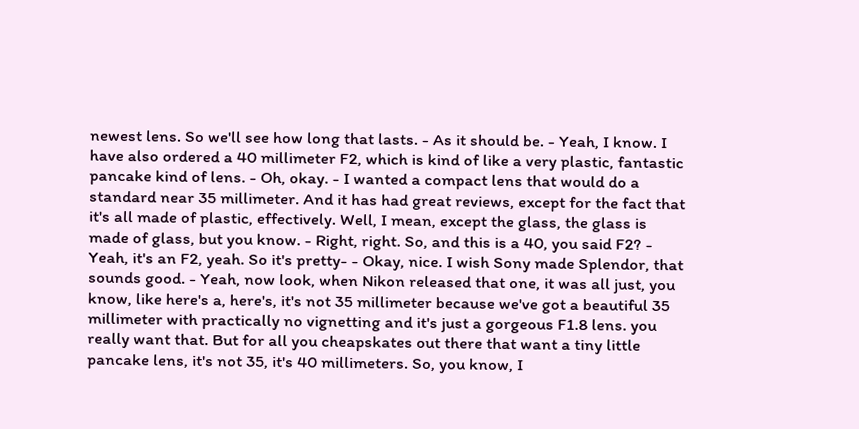newest lens. So we'll see how long that lasts. - As it should be. - Yeah, I know. I have also ordered a 40 millimeter F2, which is kind of like a very plastic, fantastic pancake kind of lens. - Oh, okay. - I wanted a compact lens that would do a standard near 35 millimeter. And it has had great reviews, except for the fact that it's all made of plastic, effectively. Well, I mean, except the glass, the glass is made of glass, but you know. - Right, right. So, and this is a 40, you said F2? - Yeah, it's an F2, yeah. So it's pretty- - Okay, nice. I wish Sony made Splendor, that sounds good. - Yeah, now look, when Nikon released that one, it was all just, you know, like here's a, here's, it's not 35 millimeter because we've got a beautiful 35 millimeter with practically no vignetting and it's just a gorgeous F1.8 lens. you really want that. But for all you cheapskates out there that want a tiny little pancake lens, it's not 35, it's 40 millimeters. So, you know, I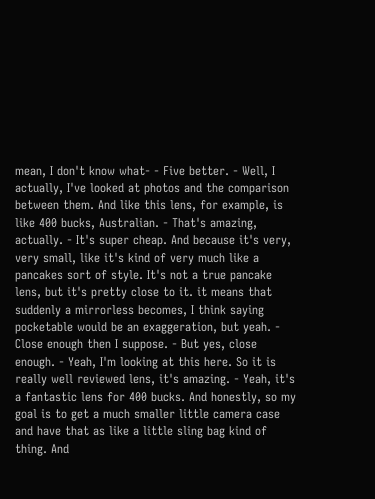mean, I don't know what- - Five better. - Well, I actually, I've looked at photos and the comparison between them. And like this lens, for example, is like 400 bucks, Australian. - That's amazing, actually. - It's super cheap. And because it's very, very small, like it's kind of very much like a pancakes sort of style. It's not a true pancake lens, but it's pretty close to it. it means that suddenly a mirrorless becomes, I think saying pocketable would be an exaggeration, but yeah. - Close enough then I suppose. - But yes, close enough. - Yeah, I'm looking at this here. So it is really well reviewed lens, it's amazing. - Yeah, it's a fantastic lens for 400 bucks. And honestly, so my goal is to get a much smaller little camera case and have that as like a little sling bag kind of thing. And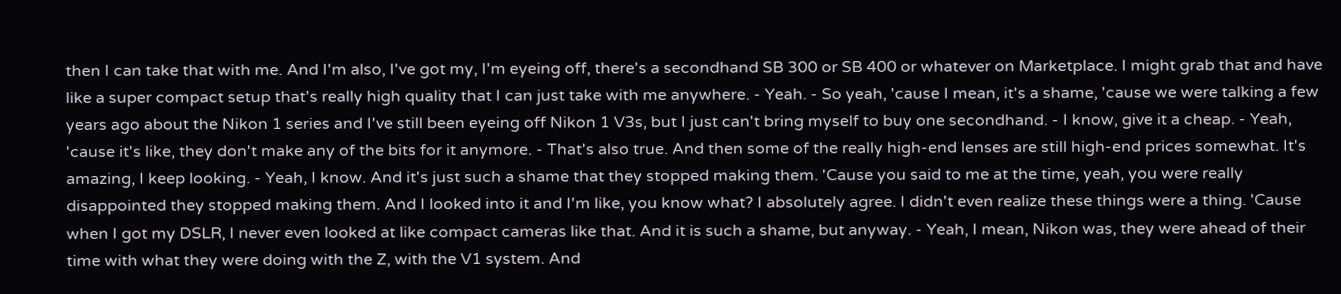then I can take that with me. And I'm also, I've got my, I'm eyeing off, there's a secondhand SB 300 or SB 400 or whatever on Marketplace. I might grab that and have like a super compact setup that's really high quality that I can just take with me anywhere. - Yeah. - So yeah, 'cause I mean, it's a shame, 'cause we were talking a few years ago about the Nikon 1 series and I've still been eyeing off Nikon 1 V3s, but I just can't bring myself to buy one secondhand. - I know, give it a cheap. - Yeah, 'cause it's like, they don't make any of the bits for it anymore. - That's also true. And then some of the really high-end lenses are still high-end prices somewhat. It's amazing, I keep looking. - Yeah, I know. And it's just such a shame that they stopped making them. 'Cause you said to me at the time, yeah, you were really disappointed they stopped making them. And I looked into it and I'm like, you know what? I absolutely agree. I didn't even realize these things were a thing. 'Cause when I got my DSLR, I never even looked at like compact cameras like that. And it is such a shame, but anyway. - Yeah, I mean, Nikon was, they were ahead of their time with what they were doing with the Z, with the V1 system. And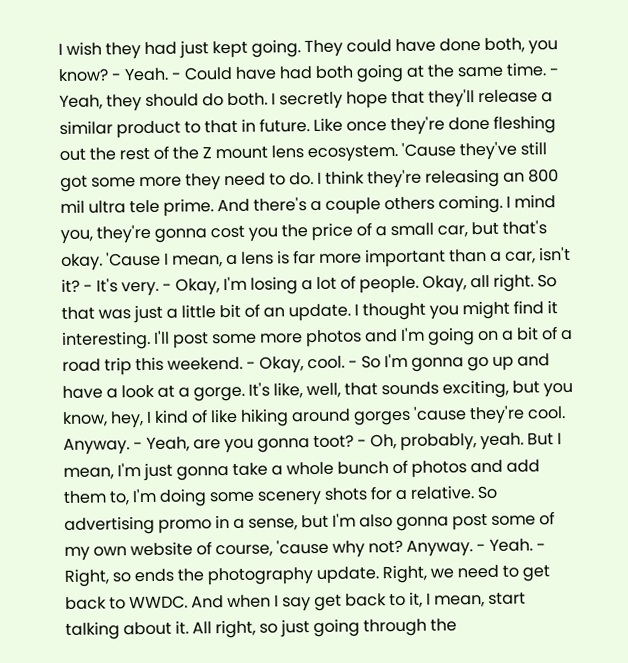I wish they had just kept going. They could have done both, you know? - Yeah. - Could have had both going at the same time. - Yeah, they should do both. I secretly hope that they'll release a similar product to that in future. Like once they're done fleshing out the rest of the Z mount lens ecosystem. 'Cause they've still got some more they need to do. I think they're releasing an 800 mil ultra tele prime. And there's a couple others coming. I mind you, they're gonna cost you the price of a small car, but that's okay. 'Cause I mean, a lens is far more important than a car, isn't it? - It's very. - Okay, I'm losing a lot of people. Okay, all right. So that was just a little bit of an update. I thought you might find it interesting. I'll post some more photos and I'm going on a bit of a road trip this weekend. - Okay, cool. - So I'm gonna go up and have a look at a gorge. It's like, well, that sounds exciting, but you know, hey, I kind of like hiking around gorges 'cause they're cool. Anyway. - Yeah, are you gonna toot? - Oh, probably, yeah. But I mean, I'm just gonna take a whole bunch of photos and add them to, I'm doing some scenery shots for a relative. So advertising promo in a sense, but I'm also gonna post some of my own website of course, 'cause why not? Anyway. - Yeah. - Right, so ends the photography update. Right, we need to get back to WWDC. And when I say get back to it, I mean, start talking about it. All right, so just going through the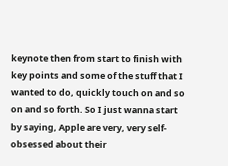keynote then from start to finish with key points and some of the stuff that I wanted to do, quickly touch on and so on and so forth. So I just wanna start by saying, Apple are very, very self-obsessed about their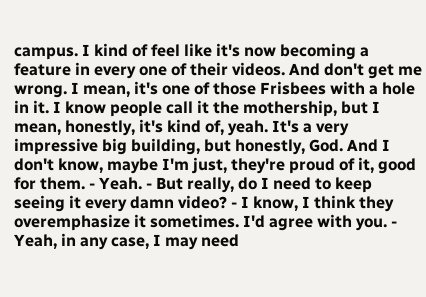campus. I kind of feel like it's now becoming a feature in every one of their videos. And don't get me wrong. I mean, it's one of those Frisbees with a hole in it. I know people call it the mothership, but I mean, honestly, it's kind of, yeah. It's a very impressive big building, but honestly, God. And I don't know, maybe I'm just, they're proud of it, good for them. - Yeah. - But really, do I need to keep seeing it every damn video? - I know, I think they overemphasize it sometimes. I'd agree with you. - Yeah, in any case, I may need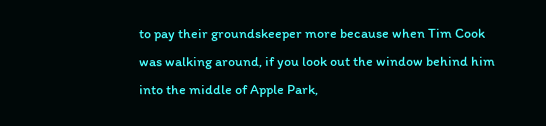to pay their groundskeeper more because when Tim Cook was walking around, if you look out the window behind him into the middle of Apple Park,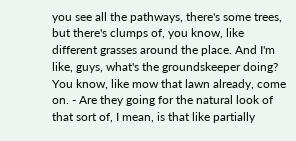you see all the pathways, there's some trees, but there's clumps of, you know, like different grasses around the place. And I'm like, guys, what's the groundskeeper doing? You know, like mow that lawn already, come on. - Are they going for the natural look of that sort of, I mean, is that like partially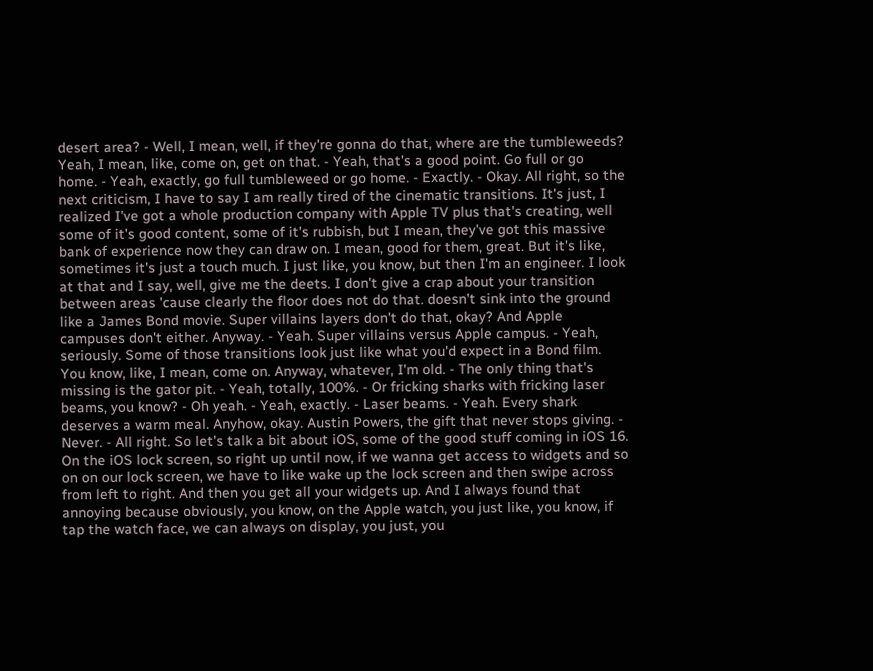desert area? - Well, I mean, well, if they're gonna do that, where are the tumbleweeds? Yeah, I mean, like, come on, get on that. - Yeah, that's a good point. Go full or go home. - Yeah, exactly, go full tumbleweed or go home. - Exactly. - Okay. All right, so the next criticism, I have to say I am really tired of the cinematic transitions. It's just, I realized I've got a whole production company with Apple TV plus that's creating, well some of it's good content, some of it's rubbish, but I mean, they've got this massive bank of experience now they can draw on. I mean, good for them, great. But it's like, sometimes it's just a touch much. I just like, you know, but then I'm an engineer. I look at that and I say, well, give me the deets. I don't give a crap about your transition between areas 'cause clearly the floor does not do that. doesn't sink into the ground like a James Bond movie. Super villains layers don't do that, okay? And Apple campuses don't either. Anyway. - Yeah. Super villains versus Apple campus. - Yeah, seriously. Some of those transitions look just like what you'd expect in a Bond film. You know, like, I mean, come on. Anyway, whatever, I'm old. - The only thing that's missing is the gator pit. - Yeah, totally, 100%. - Or fricking sharks with fricking laser beams, you know? - Oh yeah. - Yeah, exactly. - Laser beams. - Yeah. Every shark deserves a warm meal. Anyhow, okay. Austin Powers, the gift that never stops giving. - Never. - All right. So let's talk a bit about iOS, some of the good stuff coming in iOS 16. On the iOS lock screen, so right up until now, if we wanna get access to widgets and so on on our lock screen, we have to like wake up the lock screen and then swipe across from left to right. And then you get all your widgets up. And I always found that annoying because obviously, you know, on the Apple watch, you just like, you know, if tap the watch face, we can always on display, you just, you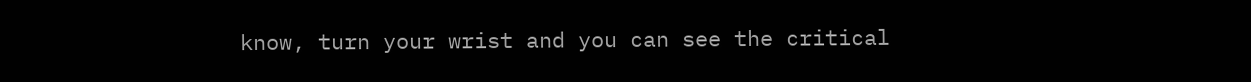know, turn your wrist and you can see the critical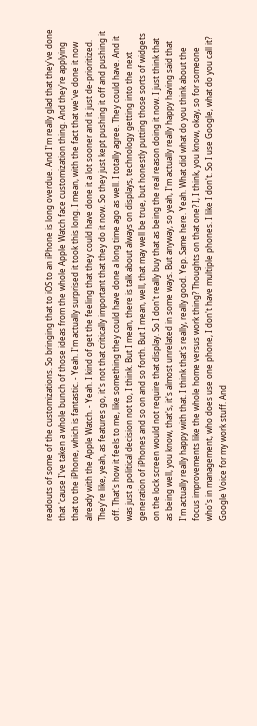readouts of some of the customizations. So bringing that to iOS to an iPhone is long overdue. And I'm really glad that they've done that 'cause I've taken a whole bunch of those ideas from the whole Apple Watch face customization thing. And they're applying that to the iPhone, which is fantastic. - Yeah. I'm actually surprised it took this long. I mean, with the fact that we've done it now already with the Apple Watch. - Yeah. I kind of get the feeling that they could have done it a lot sooner and it just de-prioritized. They're like, yeah, as features go, it's not that critically important that they do it now. So they just kept pushing it off and pushing it off. That's how it feels to me, like something they could have done a long time ago as well. I totally agree. They could have. And it was just a political decision not to, I think. But I mean, there is talk about always on displays, technology getting into the next generation of iPhones and so on and so forth. But I mean, well, that may well be true, but honestly putting those sorts of widgets on the lock screen would not require that display. So I don't really buy that as being the real reason doing it now. I just think that as being well, you know, that's, it's almost unrelated in some ways. But anyway, so yeah, I'm actually really happy having said that I'm actually really happy with that. I think that's really, really good. Yep. Same here. Yeah. What did what do you think about the focus improvements like the whole home versus work thing? Thoughts on that one? I, I think, you know, okay, so for someone who's in management, who does use one phone, I don't have multiple phones. I like I don't. So I use Google, what do you call it? Google Voice for my work stuff. And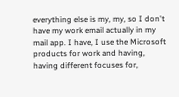everything else is my, my, so I don't have my work email actually in my mail app. I have, I use the Microsoft products for work and having, having different focuses for,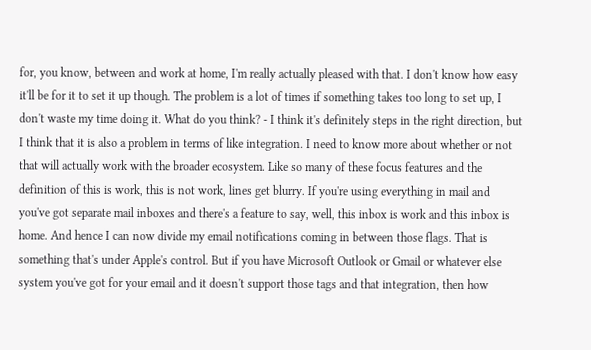for, you know, between and work at home, I'm really actually pleased with that. I don't know how easy it'll be for it to set it up though. The problem is a lot of times if something takes too long to set up, I don't waste my time doing it. What do you think? - I think it's definitely steps in the right direction, but I think that it is also a problem in terms of like integration. I need to know more about whether or not that will actually work with the broader ecosystem. Like so many of these focus features and the definition of this is work, this is not work, lines get blurry. If you're using everything in mail and you've got separate mail inboxes and there's a feature to say, well, this inbox is work and this inbox is home. And hence I can now divide my email notifications coming in between those flags. That is something that's under Apple's control. But if you have Microsoft Outlook or Gmail or whatever else system you've got for your email and it doesn't support those tags and that integration, then how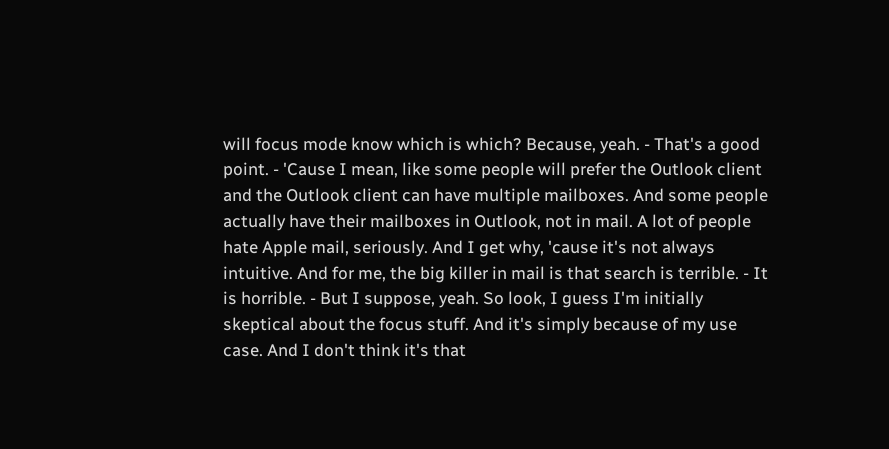will focus mode know which is which? Because, yeah. - That's a good point. - 'Cause I mean, like some people will prefer the Outlook client and the Outlook client can have multiple mailboxes. And some people actually have their mailboxes in Outlook, not in mail. A lot of people hate Apple mail, seriously. And I get why, 'cause it's not always intuitive. And for me, the big killer in mail is that search is terrible. - It is horrible. - But I suppose, yeah. So look, I guess I'm initially skeptical about the focus stuff. And it's simply because of my use case. And I don't think it's that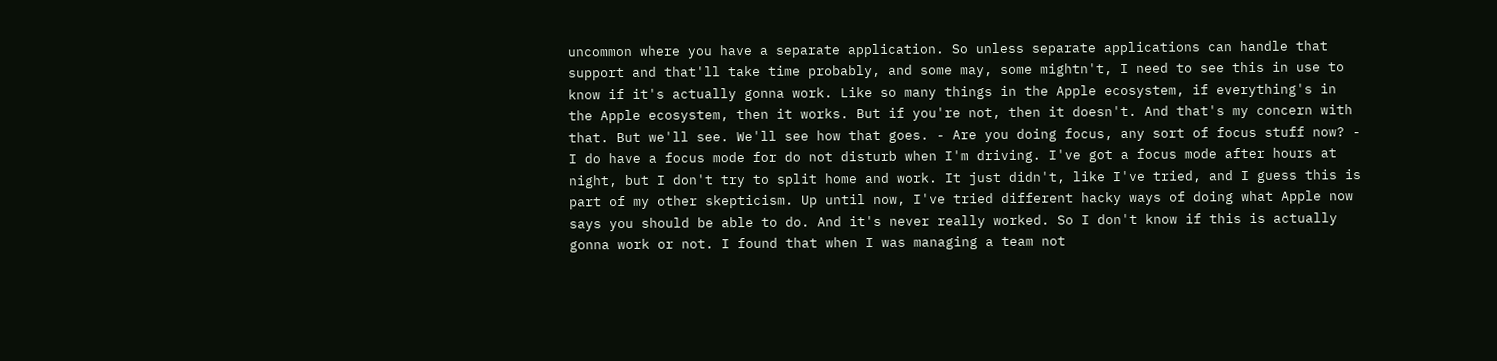uncommon where you have a separate application. So unless separate applications can handle that support and that'll take time probably, and some may, some mightn't, I need to see this in use to know if it's actually gonna work. Like so many things in the Apple ecosystem, if everything's in the Apple ecosystem, then it works. But if you're not, then it doesn't. And that's my concern with that. But we'll see. We'll see how that goes. - Are you doing focus, any sort of focus stuff now? - I do have a focus mode for do not disturb when I'm driving. I've got a focus mode after hours at night, but I don't try to split home and work. It just didn't, like I've tried, and I guess this is part of my other skepticism. Up until now, I've tried different hacky ways of doing what Apple now says you should be able to do. And it's never really worked. So I don't know if this is actually gonna work or not. I found that when I was managing a team not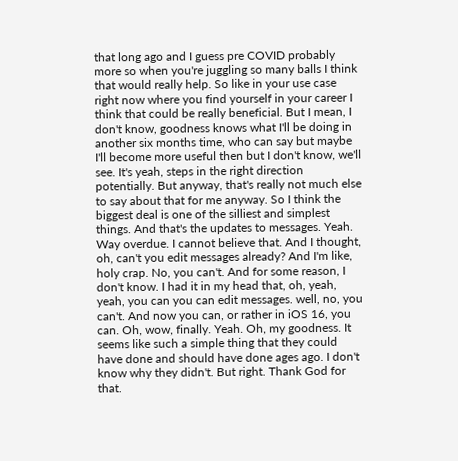that long ago and I guess pre COVID probably more so when you're juggling so many balls I think that would really help. So like in your use case right now where you find yourself in your career I think that could be really beneficial. But I mean, I don't know, goodness knows what I'll be doing in another six months time, who can say but maybe I'll become more useful then but I don't know, we'll see. It's yeah, steps in the right direction potentially. But anyway, that's really not much else to say about that for me anyway. So I think the biggest deal is one of the silliest and simplest things. And that's the updates to messages. Yeah. Way overdue. I cannot believe that. And I thought, oh, can't you edit messages already? And I'm like, holy crap. No, you can't. And for some reason, I don't know. I had it in my head that, oh, yeah, yeah, you can you can edit messages. well, no, you can't. And now you can, or rather in iOS 16, you can. Oh, wow, finally. Yeah. Oh, my goodness. It seems like such a simple thing that they could have done and should have done ages ago. I don't know why they didn't. But right. Thank God for that.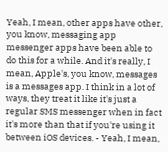Yeah, I mean, other apps have other, you know, messaging app messenger apps have been able to do this for a while. And it's really, I mean, Apple's, you know, messages is a messages app. I think in a lot of ways, they treat it like it's just a regular SMS messenger when in fact it's more than that if you're using it between iOS devices. - Yeah, I mean,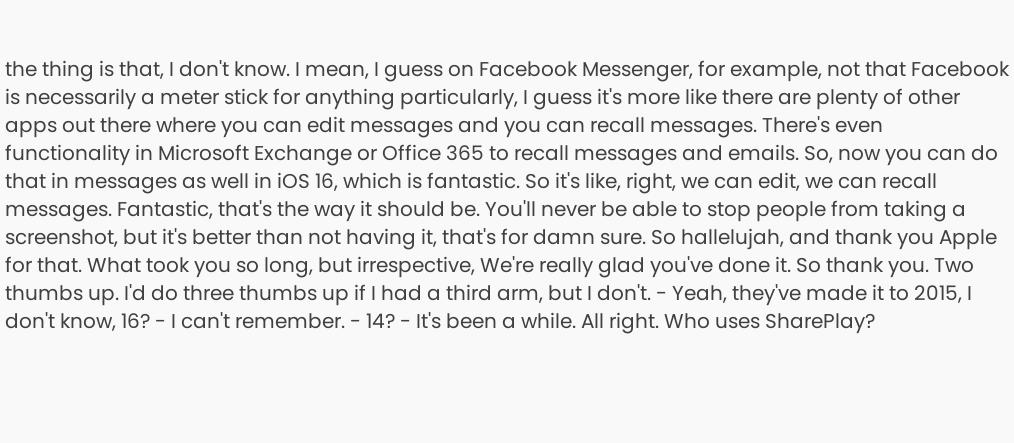the thing is that, I don't know. I mean, I guess on Facebook Messenger, for example, not that Facebook is necessarily a meter stick for anything particularly, I guess it's more like there are plenty of other apps out there where you can edit messages and you can recall messages. There's even functionality in Microsoft Exchange or Office 365 to recall messages and emails. So, now you can do that in messages as well in iOS 16, which is fantastic. So it's like, right, we can edit, we can recall messages. Fantastic, that's the way it should be. You'll never be able to stop people from taking a screenshot, but it's better than not having it, that's for damn sure. So hallelujah, and thank you Apple for that. What took you so long, but irrespective, We're really glad you've done it. So thank you. Two thumbs up. I'd do three thumbs up if I had a third arm, but I don't. - Yeah, they've made it to 2015, I don't know, 16? - I can't remember. - 14? - It's been a while. All right. Who uses SharePlay?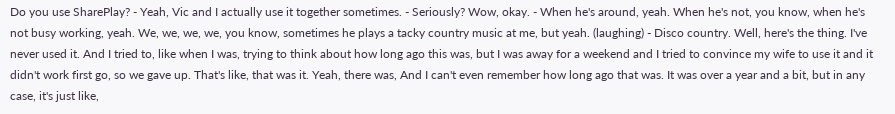Do you use SharePlay? - Yeah, Vic and I actually use it together sometimes. - Seriously? Wow, okay. - When he's around, yeah. When he's not, you know, when he's not busy working, yeah. We, we, we, we, you know, sometimes he plays a tacky country music at me, but yeah. (laughing) - Disco country. Well, here's the thing. I've never used it. And I tried to, like when I was, trying to think about how long ago this was, but I was away for a weekend and I tried to convince my wife to use it and it didn't work first go, so we gave up. That's like, that was it. Yeah, there was, And I can't even remember how long ago that was. It was over a year and a bit, but in any case, it's just like,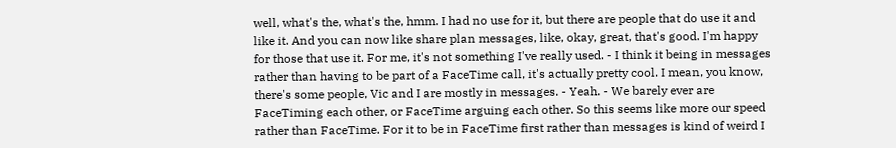well, what's the, what's the, hmm. I had no use for it, but there are people that do use it and like it. And you can now like share plan messages, like, okay, great, that's good. I'm happy for those that use it. For me, it's not something I've really used. - I think it being in messages rather than having to be part of a FaceTime call, it's actually pretty cool. I mean, you know, there's some people, Vic and I are mostly in messages. - Yeah. - We barely ever are FaceTiming each other, or FaceTime arguing each other. So this seems like more our speed rather than FaceTime. For it to be in FaceTime first rather than messages is kind of weird I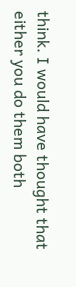think. I would have thought that either you do them both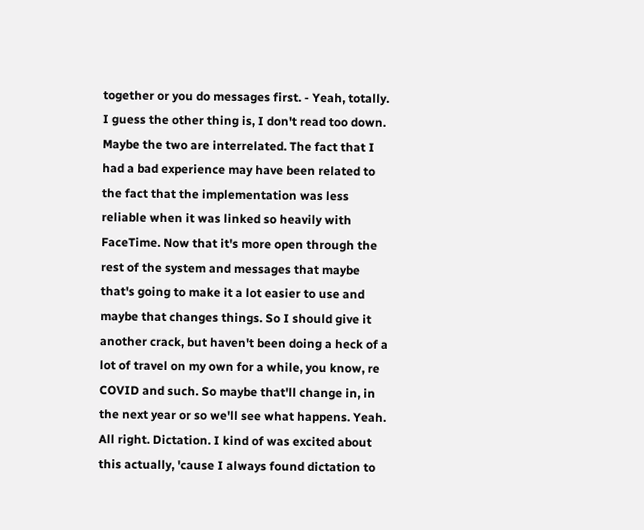together or you do messages first. - Yeah, totally. I guess the other thing is, I don't read too down. Maybe the two are interrelated. The fact that I had a bad experience may have been related to the fact that the implementation was less reliable when it was linked so heavily with FaceTime. Now that it's more open through the rest of the system and messages that maybe that's going to make it a lot easier to use and maybe that changes things. So I should give it another crack, but haven't been doing a heck of a lot of travel on my own for a while, you know, re COVID and such. So maybe that'll change in, in the next year or so we'll see what happens. Yeah. All right. Dictation. I kind of was excited about this actually, 'cause I always found dictation to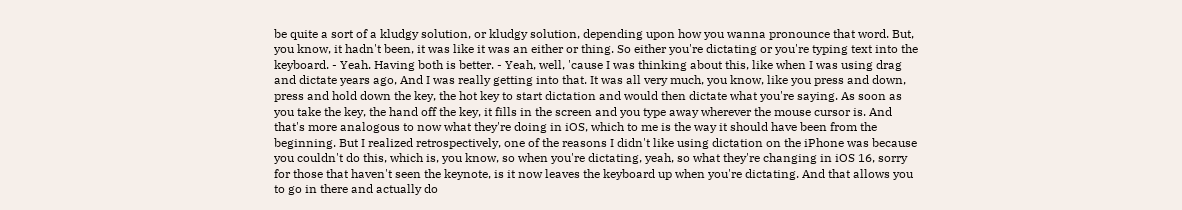be quite a sort of a kludgy solution, or kludgy solution, depending upon how you wanna pronounce that word. But, you know, it hadn't been, it was like it was an either or thing. So either you're dictating or you're typing text into the keyboard. - Yeah. Having both is better. - Yeah, well, 'cause I was thinking about this, like when I was using drag and dictate years ago, And I was really getting into that. It was all very much, you know, like you press and down, press and hold down the key, the hot key to start dictation and would then dictate what you're saying. As soon as you take the key, the hand off the key, it fills in the screen and you type away wherever the mouse cursor is. And that's more analogous to now what they're doing in iOS, which to me is the way it should have been from the beginning. But I realized retrospectively, one of the reasons I didn't like using dictation on the iPhone was because you couldn't do this, which is, you know, so when you're dictating, yeah, so what they're changing in iOS 16, sorry for those that haven't seen the keynote, is it now leaves the keyboard up when you're dictating. And that allows you to go in there and actually do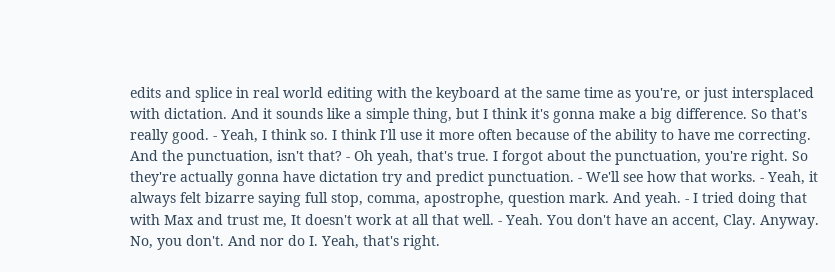edits and splice in real world editing with the keyboard at the same time as you're, or just intersplaced with dictation. And it sounds like a simple thing, but I think it's gonna make a big difference. So that's really good. - Yeah, I think so. I think I'll use it more often because of the ability to have me correcting. And the punctuation, isn't that? - Oh yeah, that's true. I forgot about the punctuation, you're right. So they're actually gonna have dictation try and predict punctuation. - We'll see how that works. - Yeah, it always felt bizarre saying full stop, comma, apostrophe, question mark. And yeah. - I tried doing that with Max and trust me, It doesn't work at all that well. - Yeah. You don't have an accent, Clay. Anyway. No, you don't. And nor do I. Yeah, that's right.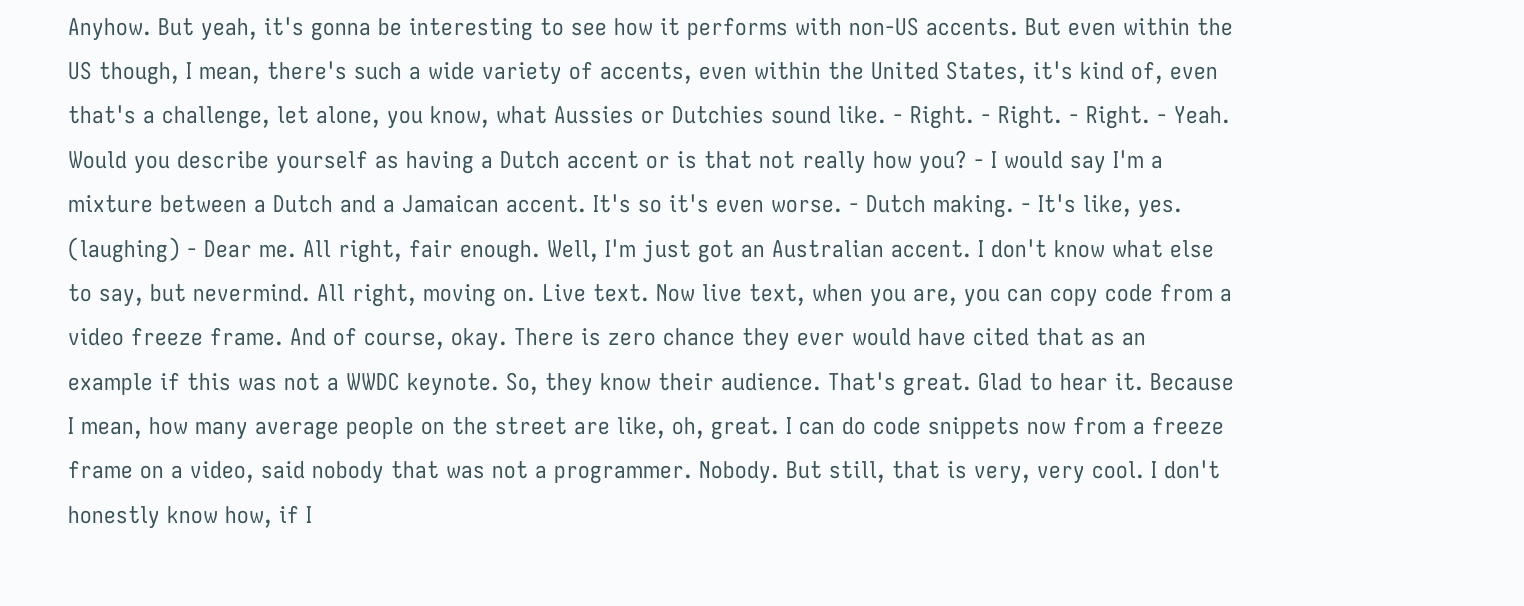Anyhow. But yeah, it's gonna be interesting to see how it performs with non-US accents. But even within the US though, I mean, there's such a wide variety of accents, even within the United States, it's kind of, even that's a challenge, let alone, you know, what Aussies or Dutchies sound like. - Right. - Right. - Right. - Yeah. Would you describe yourself as having a Dutch accent or is that not really how you? - I would say I'm a mixture between a Dutch and a Jamaican accent. It's so it's even worse. - Dutch making. - It's like, yes. (laughing) - Dear me. All right, fair enough. Well, I'm just got an Australian accent. I don't know what else to say, but nevermind. All right, moving on. Live text. Now live text, when you are, you can copy code from a video freeze frame. And of course, okay. There is zero chance they ever would have cited that as an example if this was not a WWDC keynote. So, they know their audience. That's great. Glad to hear it. Because I mean, how many average people on the street are like, oh, great. I can do code snippets now from a freeze frame on a video, said nobody that was not a programmer. Nobody. But still, that is very, very cool. I don't honestly know how, if I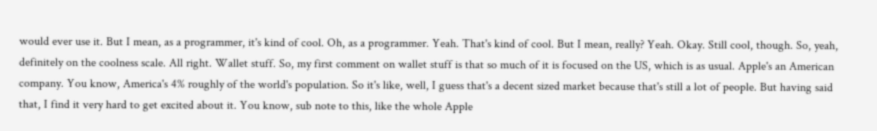would ever use it. But I mean, as a programmer, it's kind of cool. Oh, as a programmer. Yeah. That's kind of cool. But I mean, really? Yeah. Okay. Still cool, though. So, yeah, definitely on the coolness scale. All right. Wallet stuff. So, my first comment on wallet stuff is that so much of it is focused on the US, which is as usual. Apple's an American company. You know, America's 4% roughly of the world's population. So it's like, well, I guess that's a decent sized market because that's still a lot of people. But having said that, I find it very hard to get excited about it. You know, sub note to this, like the whole Apple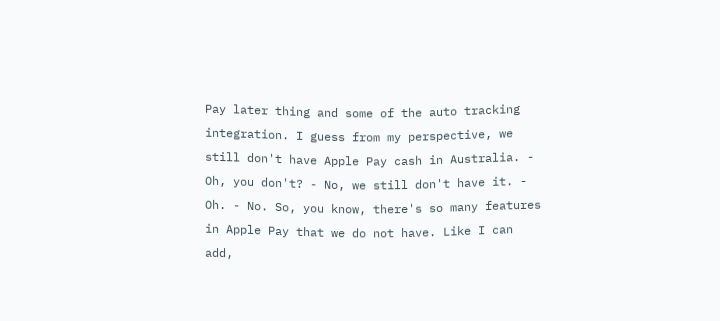Pay later thing and some of the auto tracking integration. I guess from my perspective, we still don't have Apple Pay cash in Australia. - Oh, you don't? - No, we still don't have it. - Oh. - No. So, you know, there's so many features in Apple Pay that we do not have. Like I can add,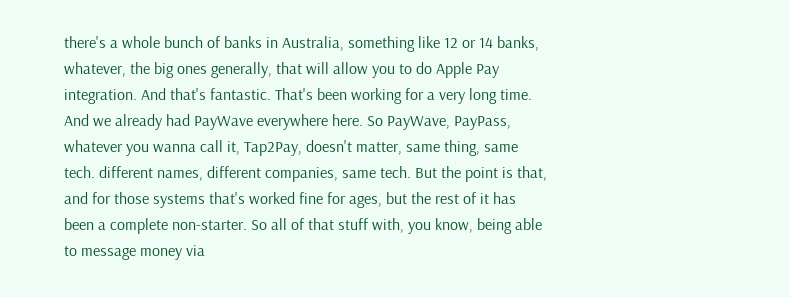there's a whole bunch of banks in Australia, something like 12 or 14 banks, whatever, the big ones generally, that will allow you to do Apple Pay integration. And that's fantastic. That's been working for a very long time. And we already had PayWave everywhere here. So PayWave, PayPass, whatever you wanna call it, Tap2Pay, doesn't matter, same thing, same tech. different names, different companies, same tech. But the point is that, and for those systems that's worked fine for ages, but the rest of it has been a complete non-starter. So all of that stuff with, you know, being able to message money via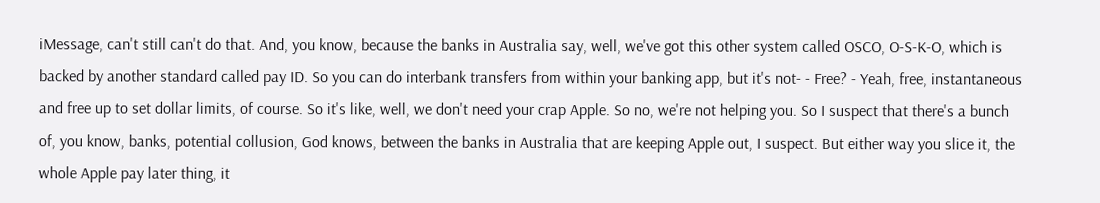iMessage, can't still can't do that. And, you know, because the banks in Australia say, well, we've got this other system called OSCO, O-S-K-O, which is backed by another standard called pay ID. So you can do interbank transfers from within your banking app, but it's not- - Free? - Yeah, free, instantaneous and free up to set dollar limits, of course. So it's like, well, we don't need your crap Apple. So no, we're not helping you. So I suspect that there's a bunch of, you know, banks, potential collusion, God knows, between the banks in Australia that are keeping Apple out, I suspect. But either way you slice it, the whole Apple pay later thing, it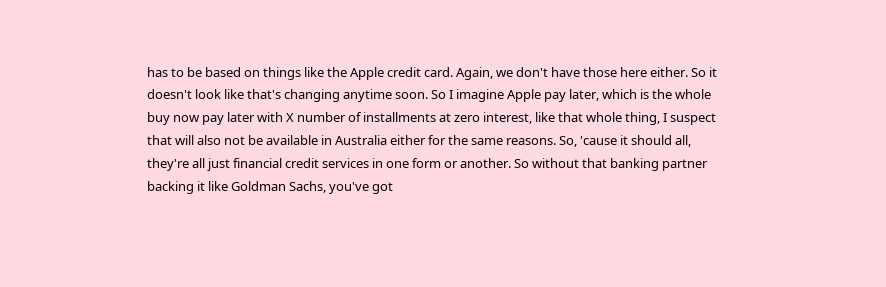has to be based on things like the Apple credit card. Again, we don't have those here either. So it doesn't look like that's changing anytime soon. So I imagine Apple pay later, which is the whole buy now pay later with X number of installments at zero interest, like that whole thing, I suspect that will also not be available in Australia either for the same reasons. So, 'cause it should all, they're all just financial credit services in one form or another. So without that banking partner backing it like Goldman Sachs, you've got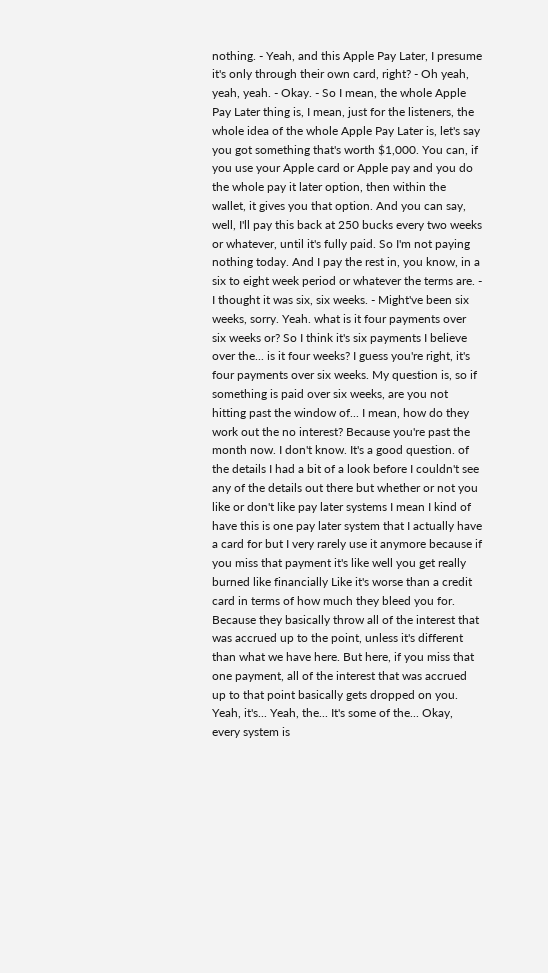nothing. - Yeah, and this Apple Pay Later, I presume it's only through their own card, right? - Oh yeah, yeah, yeah. - Okay. - So I mean, the whole Apple Pay Later thing is, I mean, just for the listeners, the whole idea of the whole Apple Pay Later is, let's say you got something that's worth $1,000. You can, if you use your Apple card or Apple pay and you do the whole pay it later option, then within the wallet, it gives you that option. And you can say, well, I'll pay this back at 250 bucks every two weeks or whatever, until it's fully paid. So I'm not paying nothing today. And I pay the rest in, you know, in a six to eight week period or whatever the terms are. - I thought it was six, six weeks. - Might've been six weeks, sorry. Yeah. what is it four payments over six weeks or? So I think it's six payments I believe over the... is it four weeks? I guess you're right, it's four payments over six weeks. My question is, so if something is paid over six weeks, are you not hitting past the window of... I mean, how do they work out the no interest? Because you're past the month now. I don't know. It's a good question. of the details I had a bit of a look before I couldn't see any of the details out there but whether or not you like or don't like pay later systems I mean I kind of have this is one pay later system that I actually have a card for but I very rarely use it anymore because if you miss that payment it's like well you get really burned like financially Like it's worse than a credit card in terms of how much they bleed you for. Because they basically throw all of the interest that was accrued up to the point, unless it's different than what we have here. But here, if you miss that one payment, all of the interest that was accrued up to that point basically gets dropped on you. Yeah, it's... Yeah, the... It's some of the... Okay, every system is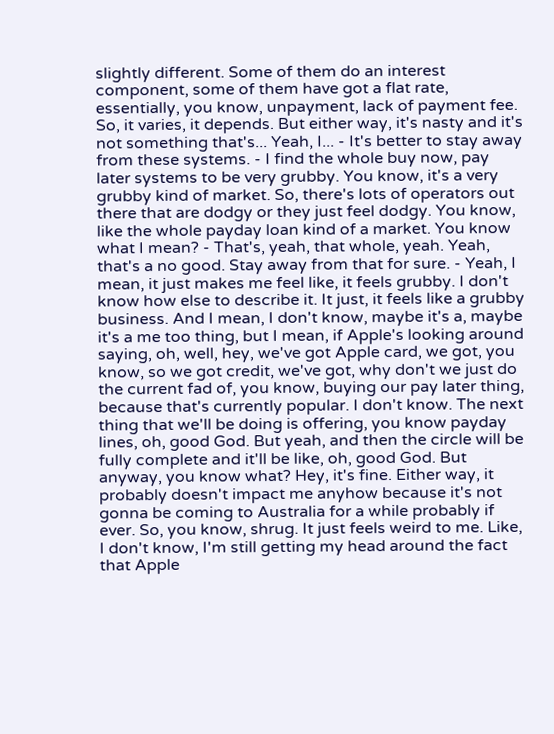slightly different. Some of them do an interest component, some of them have got a flat rate, essentially, you know, unpayment, lack of payment fee. So, it varies, it depends. But either way, it's nasty and it's not something that's... Yeah, I... - It's better to stay away from these systems. - I find the whole buy now, pay later systems to be very grubby. You know, it's a very grubby kind of market. So, there's lots of operators out there that are dodgy or they just feel dodgy. You know, like the whole payday loan kind of a market. You know what I mean? - That's, yeah, that whole, yeah. Yeah, that's a no good. Stay away from that for sure. - Yeah, I mean, it just makes me feel like, it feels grubby. I don't know how else to describe it. It just, it feels like a grubby business. And I mean, I don't know, maybe it's a, maybe it's a me too thing, but I mean, if Apple's looking around saying, oh, well, hey, we've got Apple card, we got, you know, so we got credit, we've got, why don't we just do the current fad of, you know, buying our pay later thing, because that's currently popular. I don't know. The next thing that we'll be doing is offering, you know payday lines, oh, good God. But yeah, and then the circle will be fully complete and it'll be like, oh, good God. But anyway, you know what? Hey, it's fine. Either way, it probably doesn't impact me anyhow because it's not gonna be coming to Australia for a while probably if ever. So, you know, shrug. It just feels weird to me. Like, I don't know, I'm still getting my head around the fact that Apple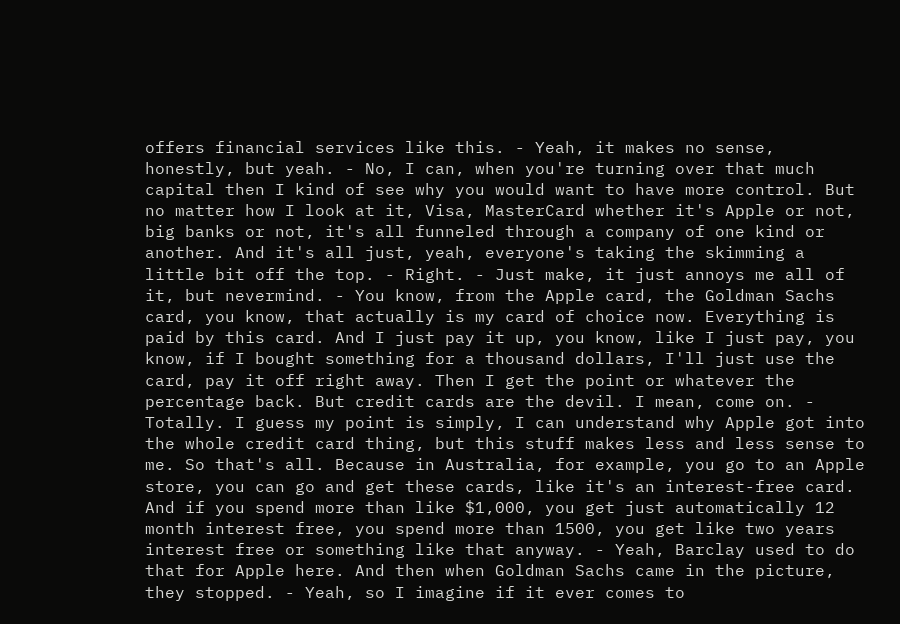offers financial services like this. - Yeah, it makes no sense, honestly, but yeah. - No, I can, when you're turning over that much capital then I kind of see why you would want to have more control. But no matter how I look at it, Visa, MasterCard whether it's Apple or not, big banks or not, it's all funneled through a company of one kind or another. And it's all just, yeah, everyone's taking the skimming a little bit off the top. - Right. - Just make, it just annoys me all of it, but nevermind. - You know, from the Apple card, the Goldman Sachs card, you know, that actually is my card of choice now. Everything is paid by this card. And I just pay it up, you know, like I just pay, you know, if I bought something for a thousand dollars, I'll just use the card, pay it off right away. Then I get the point or whatever the percentage back. But credit cards are the devil. I mean, come on. - Totally. I guess my point is simply, I can understand why Apple got into the whole credit card thing, but this stuff makes less and less sense to me. So that's all. Because in Australia, for example, you go to an Apple store, you can go and get these cards, like it's an interest-free card. And if you spend more than like $1,000, you get just automatically 12 month interest free, you spend more than 1500, you get like two years interest free or something like that anyway. - Yeah, Barclay used to do that for Apple here. And then when Goldman Sachs came in the picture, they stopped. - Yeah, so I imagine if it ever comes to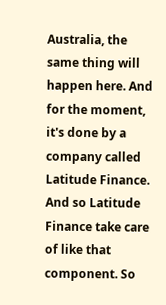Australia, the same thing will happen here. And for the moment, it's done by a company called Latitude Finance. And so Latitude Finance take care of like that component. So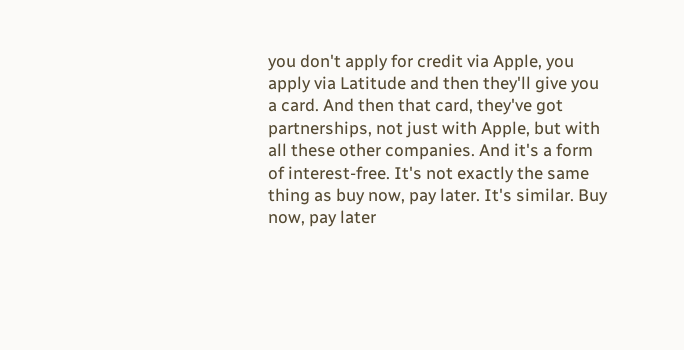you don't apply for credit via Apple, you apply via Latitude and then they'll give you a card. And then that card, they've got partnerships, not just with Apple, but with all these other companies. And it's a form of interest-free. It's not exactly the same thing as buy now, pay later. It's similar. Buy now, pay later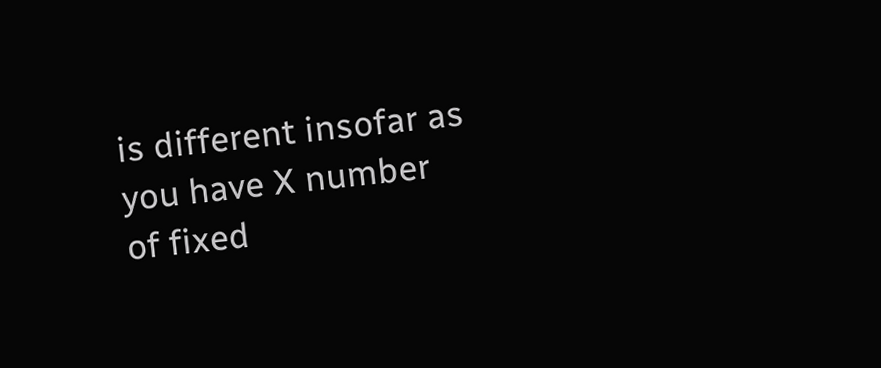is different insofar as you have X number of fixed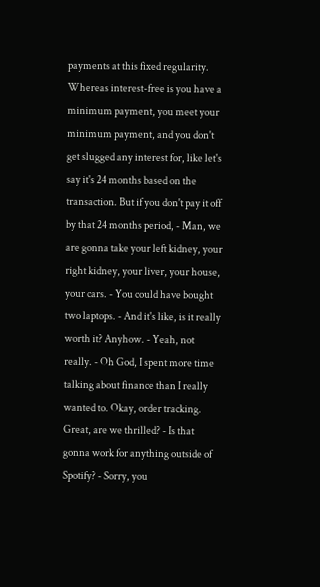payments at this fixed regularity. Whereas interest-free is you have a minimum payment, you meet your minimum payment, and you don't get slugged any interest for, like let's say it's 24 months based on the transaction. But if you don't pay it off by that 24 months period, - Man, we are gonna take your left kidney, your right kidney, your liver, your house, your cars. - You could have bought two laptops. - And it's like, is it really worth it? Anyhow. - Yeah, not really. - Oh God, I spent more time talking about finance than I really wanted to. Okay, order tracking. Great, are we thrilled? - Is that gonna work for anything outside of Spotify? - Sorry, you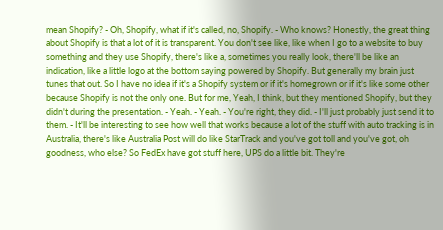mean Shopify? - Oh, Shopify, what if it's called, no, Shopify. - Who knows? Honestly, the great thing about Shopify is that a lot of it is transparent. You don't see like, like when I go to a website to buy something and they use Shopify, there's like a, sometimes you really look, there'll be like an indication, like a little logo at the bottom saying powered by Shopify. But generally my brain just tunes that out. So I have no idea if it's a Shopify system or if it's homegrown or if it's like some other because Shopify is not the only one. But for me, Yeah, I think, but they mentioned Shopify, but they didn't during the presentation. - Yeah. - Yeah. - You're right, they did. - I'll just probably just send it to them. - It'll be interesting to see how well that works because a lot of the stuff with auto tracking is in Australia, there's like Australia Post will do like StarTrack and you've got toll and you've got, oh goodness, who else? So FedEx have got stuff here, UPS do a little bit. They're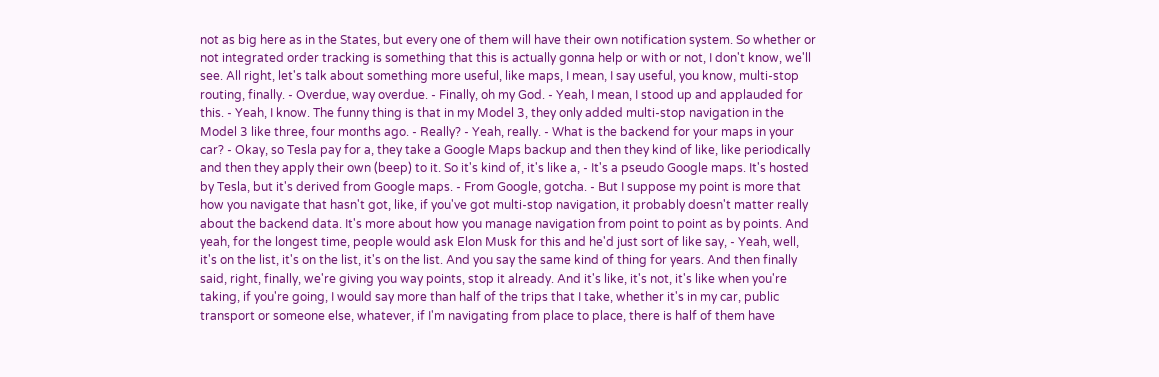not as big here as in the States, but every one of them will have their own notification system. So whether or not integrated order tracking is something that this is actually gonna help or with or not, I don't know, we'll see. All right, let's talk about something more useful, like maps, I mean, I say useful, you know, multi-stop routing, finally. - Overdue, way overdue. - Finally, oh my God. - Yeah, I mean, I stood up and applauded for this. - Yeah, I know. The funny thing is that in my Model 3, they only added multi-stop navigation in the Model 3 like three, four months ago. - Really? - Yeah, really. - What is the backend for your maps in your car? - Okay, so Tesla pay for a, they take a Google Maps backup and then they kind of like, like periodically and then they apply their own (beep) to it. So it's kind of, it's like a, - It's a pseudo Google maps. It's hosted by Tesla, but it's derived from Google maps. - From Google, gotcha. - But I suppose my point is more that how you navigate that hasn't got, like, if you've got multi-stop navigation, it probably doesn't matter really about the backend data. It's more about how you manage navigation from point to point as by points. And yeah, for the longest time, people would ask Elon Musk for this and he'd just sort of like say, - Yeah, well, it's on the list, it's on the list, it's on the list. And you say the same kind of thing for years. And then finally said, right, finally, we're giving you way points, stop it already. And it's like, it's not, it's like when you're taking, if you're going, I would say more than half of the trips that I take, whether it's in my car, public transport or someone else, whatever, if I'm navigating from place to place, there is half of them have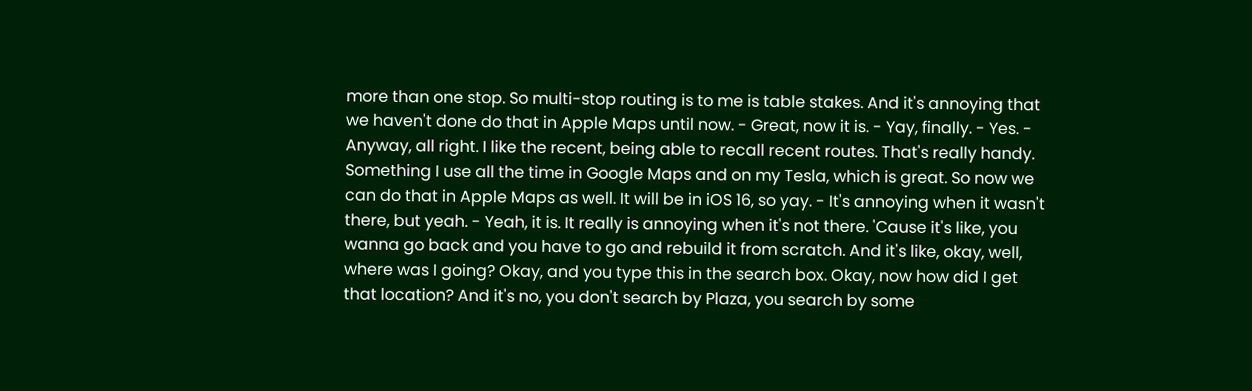more than one stop. So multi-stop routing is to me is table stakes. And it's annoying that we haven't done do that in Apple Maps until now. - Great, now it is. - Yay, finally. - Yes. - Anyway, all right. I like the recent, being able to recall recent routes. That's really handy. Something I use all the time in Google Maps and on my Tesla, which is great. So now we can do that in Apple Maps as well. It will be in iOS 16, so yay. - It's annoying when it wasn't there, but yeah. - Yeah, it is. It really is annoying when it's not there. 'Cause it's like, you wanna go back and you have to go and rebuild it from scratch. And it's like, okay, well, where was I going? Okay, and you type this in the search box. Okay, now how did I get that location? And it's no, you don't search by Plaza, you search by some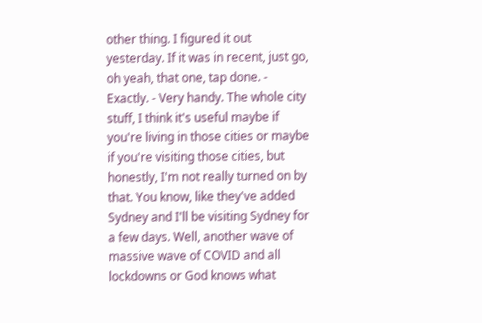other thing. I figured it out yesterday. If it was in recent, just go, oh yeah, that one, tap done. - Exactly. - Very handy. The whole city stuff, I think it's useful maybe if you're living in those cities or maybe if you're visiting those cities, but honestly, I'm not really turned on by that. You know, like they've added Sydney and I'll be visiting Sydney for a few days. Well, another wave of massive wave of COVID and all lockdowns or God knows what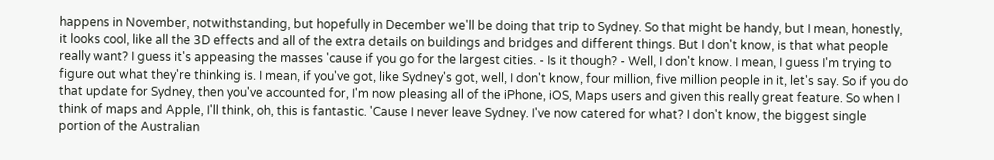happens in November, notwithstanding, but hopefully in December we'll be doing that trip to Sydney. So that might be handy, but I mean, honestly, it looks cool, like all the 3D effects and all of the extra details on buildings and bridges and different things. But I don't know, is that what people really want? I guess it's appeasing the masses 'cause if you go for the largest cities. - Is it though? - Well, I don't know. I mean, I guess I'm trying to figure out what they're thinking is. I mean, if you've got, like Sydney's got, well, I don't know, four million, five million people in it, let's say. So if you do that update for Sydney, then you've accounted for, I'm now pleasing all of the iPhone, iOS, Maps users and given this really great feature. So when I think of maps and Apple, I'll think, oh, this is fantastic. 'Cause I never leave Sydney. I've now catered for what? I don't know, the biggest single portion of the Australian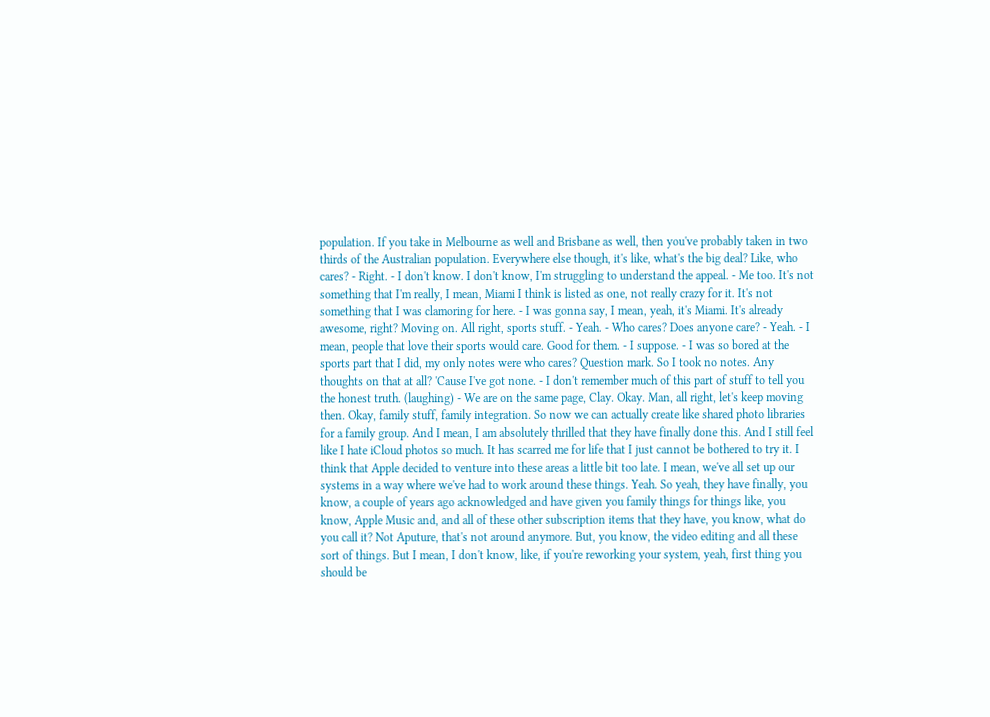population. If you take in Melbourne as well and Brisbane as well, then you've probably taken in two thirds of the Australian population. Everywhere else though, it's like, what's the big deal? Like, who cares? - Right. - I don't know. I don't know, I'm struggling to understand the appeal. - Me too. It's not something that I'm really, I mean, Miami I think is listed as one, not really crazy for it. It's not something that I was clamoring for here. - I was gonna say, I mean, yeah, it's Miami. It's already awesome, right? Moving on. All right, sports stuff. - Yeah. - Who cares? Does anyone care? - Yeah. - I mean, people that love their sports would care. Good for them. - I suppose. - I was so bored at the sports part that I did, my only notes were who cares? Question mark. So I took no notes. Any thoughts on that at all? 'Cause I've got none. - I don't remember much of this part of stuff to tell you the honest truth. (laughing) - We are on the same page, Clay. Okay. Man, all right, let's keep moving then. Okay, family stuff, family integration. So now we can actually create like shared photo libraries for a family group. And I mean, I am absolutely thrilled that they have finally done this. And I still feel like I hate iCloud photos so much. It has scarred me for life that I just cannot be bothered to try it. I think that Apple decided to venture into these areas a little bit too late. I mean, we've all set up our systems in a way where we've had to work around these things. Yeah. So yeah, they have finally, you know, a couple of years ago acknowledged and have given you family things for things like, you know, Apple Music and, and all of these other subscription items that they have, you know, what do you call it? Not Aputure, that's not around anymore. But, you know, the video editing and all these sort of things. But I mean, I don't know, like, if you're reworking your system, yeah, first thing you should be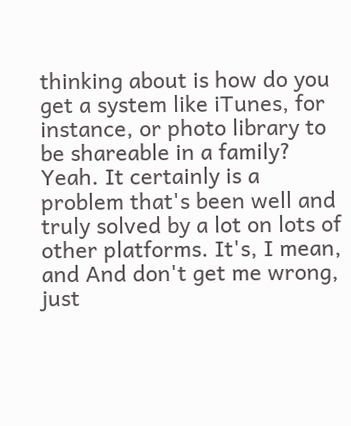thinking about is how do you get a system like iTunes, for instance, or photo library to be shareable in a family? Yeah. It certainly is a problem that's been well and truly solved by a lot on lots of other platforms. It's, I mean, and And don't get me wrong, just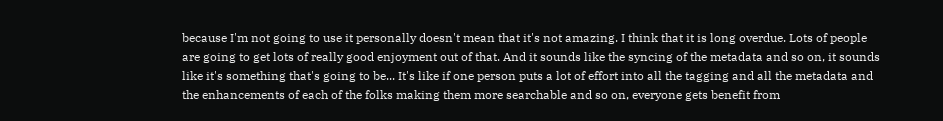because I'm not going to use it personally doesn't mean that it's not amazing. I think that it is long overdue. Lots of people are going to get lots of really good enjoyment out of that. And it sounds like the syncing of the metadata and so on, it sounds like it's something that's going to be... It's like if one person puts a lot of effort into all the tagging and all the metadata and the enhancements of each of the folks making them more searchable and so on, everyone gets benefit from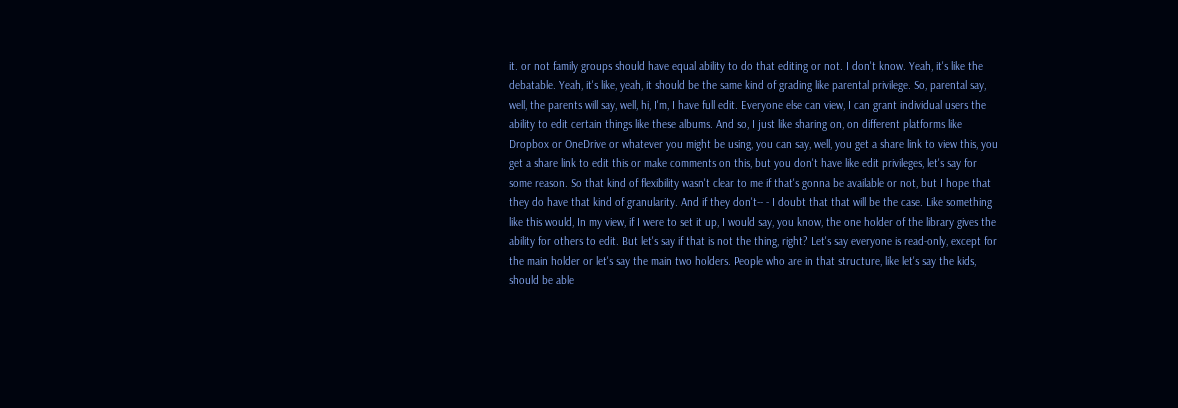it. or not family groups should have equal ability to do that editing or not. I don't know. Yeah, it's like the debatable. Yeah, it's like, yeah, it should be the same kind of grading like parental privilege. So, parental say, well, the parents will say, well, hi, I'm, I have full edit. Everyone else can view, I can grant individual users the ability to edit certain things like these albums. And so, I just like sharing on, on different platforms like Dropbox or OneDrive or whatever you might be using, you can say, well, you get a share link to view this, you get a share link to edit this or make comments on this, but you don't have like edit privileges, let's say for some reason. So that kind of flexibility wasn't clear to me if that's gonna be available or not, but I hope that they do have that kind of granularity. And if they don't-- - I doubt that that will be the case. Like something like this would, In my view, if I were to set it up, I would say, you know, the one holder of the library gives the ability for others to edit. But let's say if that is not the thing, right? Let's say everyone is read-only, except for the main holder or let's say the main two holders. People who are in that structure, like let's say the kids, should be able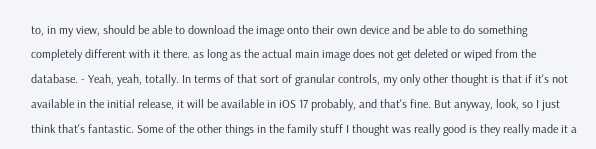to, in my view, should be able to download the image onto their own device and be able to do something completely different with it there. as long as the actual main image does not get deleted or wiped from the database. - Yeah, yeah, totally. In terms of that sort of granular controls, my only other thought is that if it's not available in the initial release, it will be available in iOS 17 probably, and that's fine. But anyway, look, so I just think that's fantastic. Some of the other things in the family stuff I thought was really good is they really made it a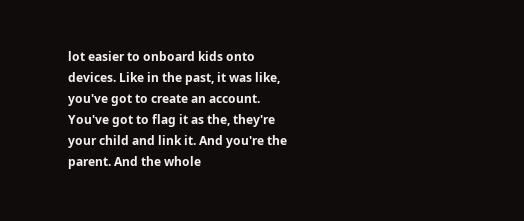lot easier to onboard kids onto devices. Like in the past, it was like, you've got to create an account. You've got to flag it as the, they're your child and link it. And you're the parent. And the whole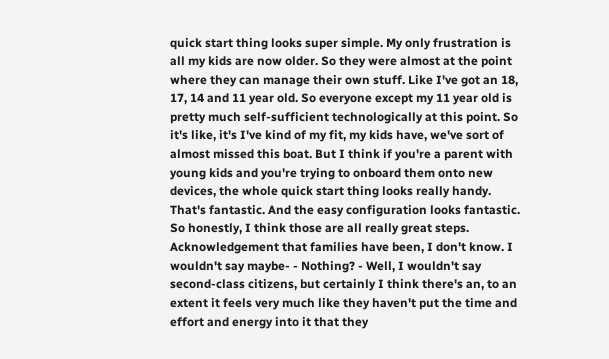quick start thing looks super simple. My only frustration is all my kids are now older. So they were almost at the point where they can manage their own stuff. Like I've got an 18, 17, 14 and 11 year old. So everyone except my 11 year old is pretty much self-sufficient technologically at this point. So it's like, it's I've kind of my fit, my kids have, we've sort of almost missed this boat. But I think if you're a parent with young kids and you're trying to onboard them onto new devices, the whole quick start thing looks really handy. That's fantastic. And the easy configuration looks fantastic. So honestly, I think those are all really great steps. Acknowledgement that families have been, I don't know. I wouldn't say maybe- - Nothing? - Well, I wouldn't say second-class citizens, but certainly I think there's an, to an extent it feels very much like they haven't put the time and effort and energy into it that they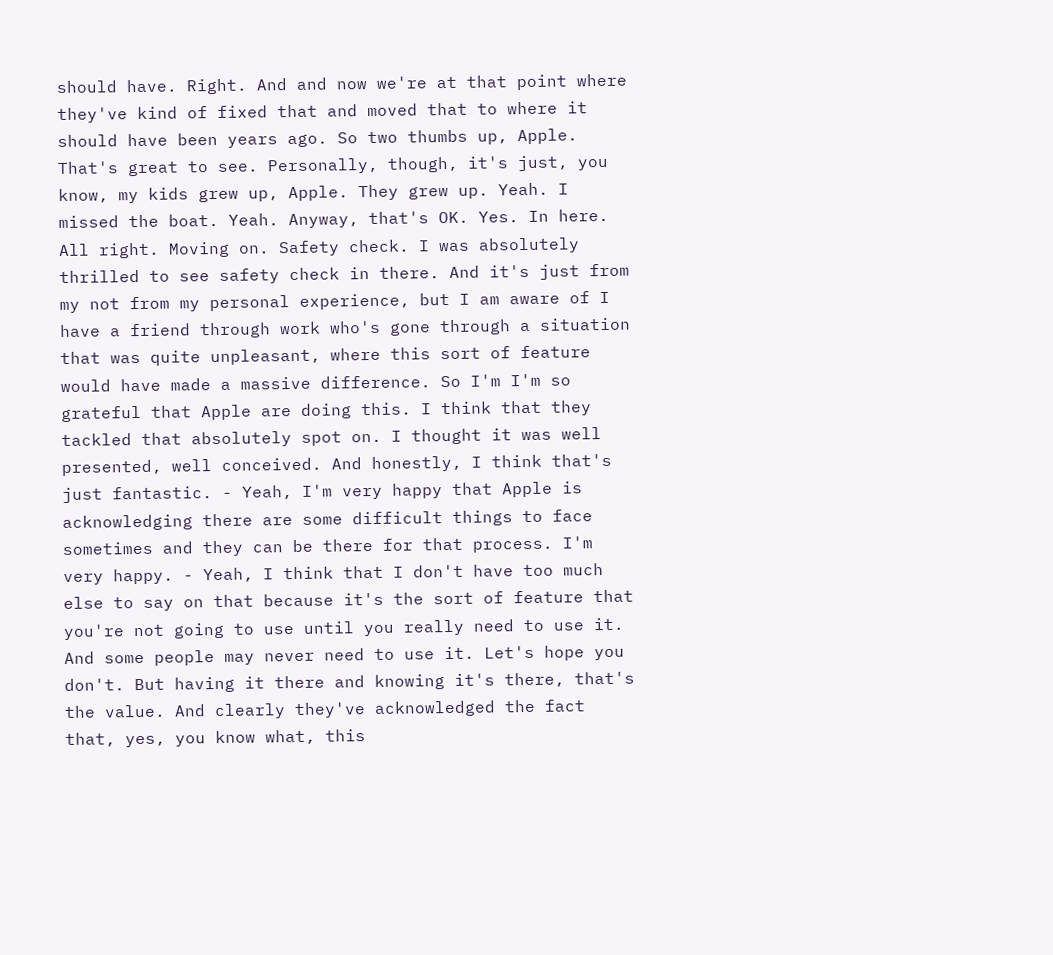should have. Right. And and now we're at that point where they've kind of fixed that and moved that to where it should have been years ago. So two thumbs up, Apple. That's great to see. Personally, though, it's just, you know, my kids grew up, Apple. They grew up. Yeah. I missed the boat. Yeah. Anyway, that's OK. Yes. In here. All right. Moving on. Safety check. I was absolutely thrilled to see safety check in there. And it's just from my not from my personal experience, but I am aware of I have a friend through work who's gone through a situation that was quite unpleasant, where this sort of feature would have made a massive difference. So I'm I'm so grateful that Apple are doing this. I think that they tackled that absolutely spot on. I thought it was well presented, well conceived. And honestly, I think that's just fantastic. - Yeah, I'm very happy that Apple is acknowledging there are some difficult things to face sometimes and they can be there for that process. I'm very happy. - Yeah, I think that I don't have too much else to say on that because it's the sort of feature that you're not going to use until you really need to use it. And some people may never need to use it. Let's hope you don't. But having it there and knowing it's there, that's the value. And clearly they've acknowledged the fact that, yes, you know what, this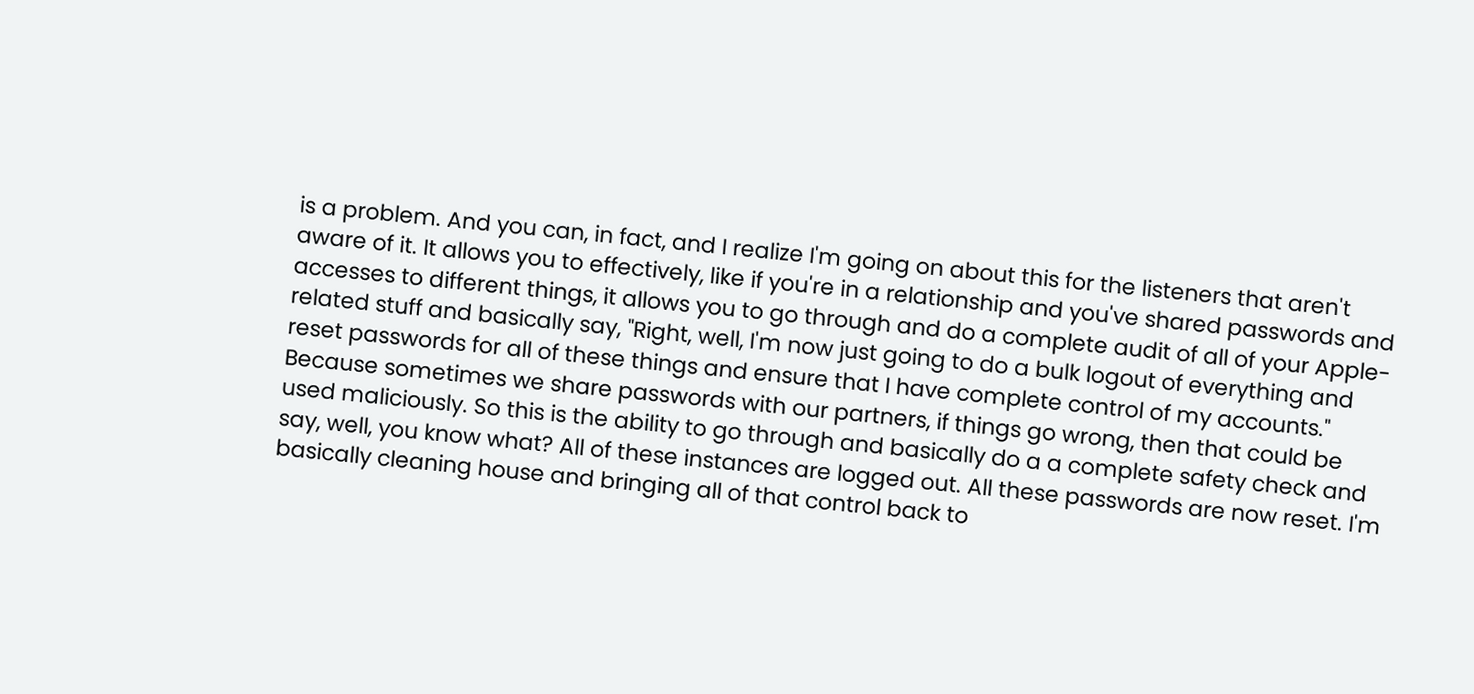is a problem. And you can, in fact, and I realize I'm going on about this for the listeners that aren't aware of it. It allows you to effectively, like if you're in a relationship and you've shared passwords and accesses to different things, it allows you to go through and do a complete audit of all of your Apple-related stuff and basically say, "Right, well, I'm now just going to do a bulk logout of everything and reset passwords for all of these things and ensure that I have complete control of my accounts." Because sometimes we share passwords with our partners, if things go wrong, then that could be used maliciously. So this is the ability to go through and basically do a a complete safety check and say, well, you know what? All of these instances are logged out. All these passwords are now reset. I'm basically cleaning house and bringing all of that control back to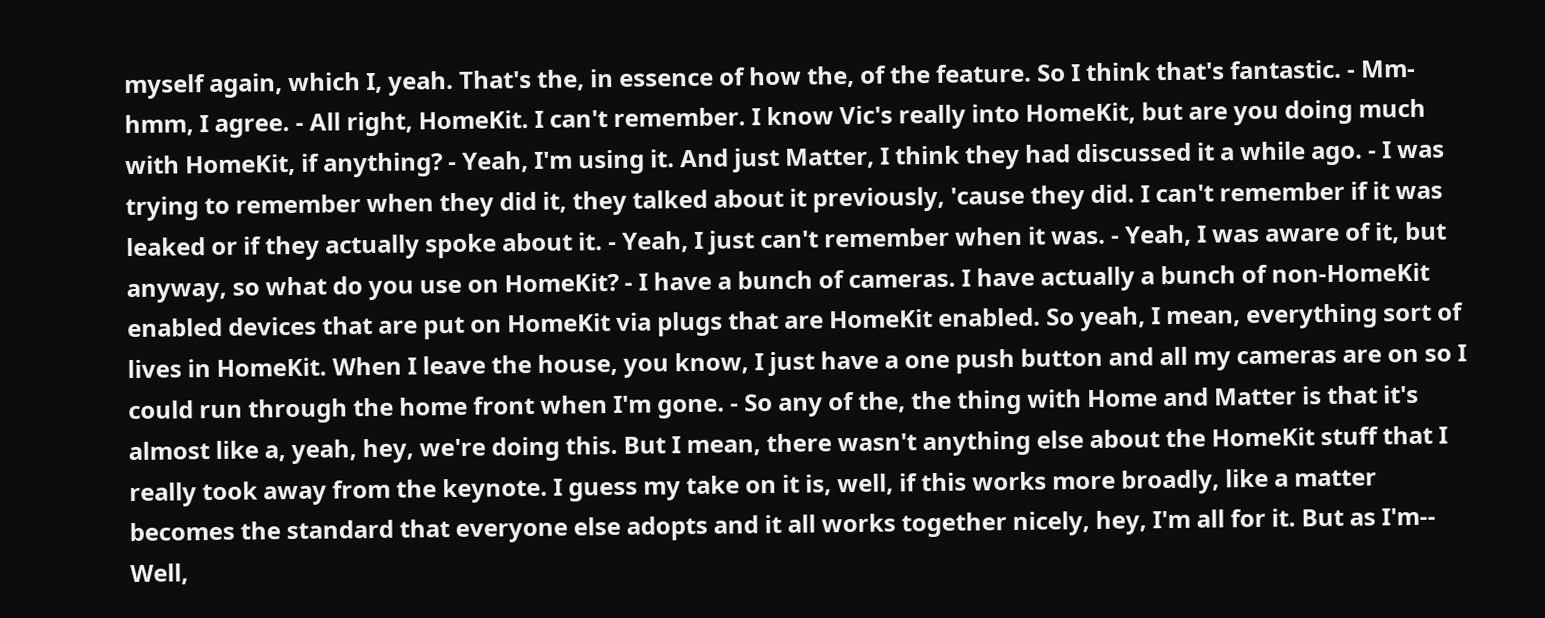myself again, which I, yeah. That's the, in essence of how the, of the feature. So I think that's fantastic. - Mm-hmm, I agree. - All right, HomeKit. I can't remember. I know Vic's really into HomeKit, but are you doing much with HomeKit, if anything? - Yeah, I'm using it. And just Matter, I think they had discussed it a while ago. - I was trying to remember when they did it, they talked about it previously, 'cause they did. I can't remember if it was leaked or if they actually spoke about it. - Yeah, I just can't remember when it was. - Yeah, I was aware of it, but anyway, so what do you use on HomeKit? - I have a bunch of cameras. I have actually a bunch of non-HomeKit enabled devices that are put on HomeKit via plugs that are HomeKit enabled. So yeah, I mean, everything sort of lives in HomeKit. When I leave the house, you know, I just have a one push button and all my cameras are on so I could run through the home front when I'm gone. - So any of the, the thing with Home and Matter is that it's almost like a, yeah, hey, we're doing this. But I mean, there wasn't anything else about the HomeKit stuff that I really took away from the keynote. I guess my take on it is, well, if this works more broadly, like a matter becomes the standard that everyone else adopts and it all works together nicely, hey, I'm all for it. But as I'm-- Well,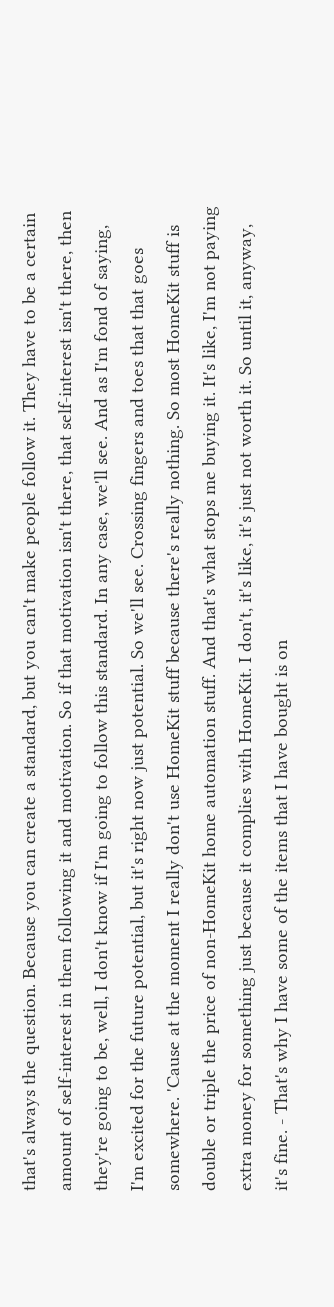that's always the question. Because you can create a standard, but you can't make people follow it. They have to be a certain amount of self-interest in them following it and motivation. So if that motivation isn't there, that self-interest isn't there, then they're going to be, well, I don't know if I'm going to follow this standard. In any case, we'll see. And as I'm fond of saying, I'm excited for the future potential, but it's right now just potential. So we'll see. Crossing fingers and toes that that goes somewhere. 'Cause at the moment I really don't use HomeKit stuff because there's really nothing. So most HomeKit stuff is double or triple the price of non-HomeKit home automation stuff. And that's what stops me buying it. It's like, I'm not paying extra money for something just because it complies with HomeKit. I don't, it's like, it's just not worth it. So until it, anyway, it's fine. - That's why I have some of the items that I have bought is on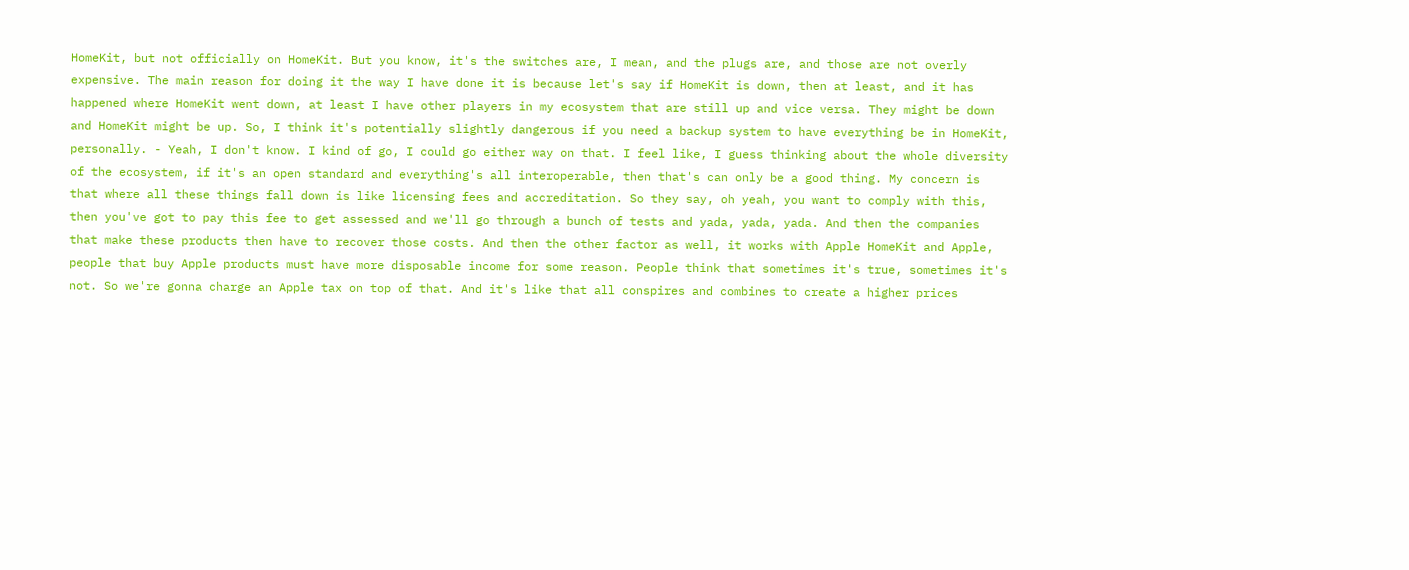HomeKit, but not officially on HomeKit. But you know, it's the switches are, I mean, and the plugs are, and those are not overly expensive. The main reason for doing it the way I have done it is because let's say if HomeKit is down, then at least, and it has happened where HomeKit went down, at least I have other players in my ecosystem that are still up and vice versa. They might be down and HomeKit might be up. So, I think it's potentially slightly dangerous if you need a backup system to have everything be in HomeKit, personally. - Yeah, I don't know. I kind of go, I could go either way on that. I feel like, I guess thinking about the whole diversity of the ecosystem, if it's an open standard and everything's all interoperable, then that's can only be a good thing. My concern is that where all these things fall down is like licensing fees and accreditation. So they say, oh yeah, you want to comply with this, then you've got to pay this fee to get assessed and we'll go through a bunch of tests and yada, yada, yada. And then the companies that make these products then have to recover those costs. And then the other factor as well, it works with Apple HomeKit and Apple, people that buy Apple products must have more disposable income for some reason. People think that sometimes it's true, sometimes it's not. So we're gonna charge an Apple tax on top of that. And it's like that all conspires and combines to create a higher prices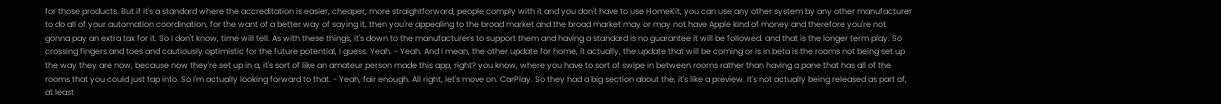for those products. But if it's a standard where the accreditation is easier, cheaper, more straightforward, people comply with it and you don't have to use HomeKit, you can use any other system by any other manufacturer to do all of your automation coordination, for the want of a better way of saying it, then you're appealing to the broad market and the broad market may or may not have Apple kind of money and therefore you're not gonna pay an extra tax for it. So I don't know, time will tell. As with these things, it's down to the manufacturers to support them and having a standard is no guarantee it will be followed. and that is the longer term play. So crossing fingers and toes and cautiously optimistic for the future potential, I guess. Yeah. - Yeah. And I mean, the other update for home, it actually, the update that will be coming or is in beta is the rooms not being set up the way they are now, because now they're set up in a, it's sort of like an amateur person made this app, right? you know, where you have to sort of swipe in between rooms rather than having a pane that has all of the rooms that you could just tap into. So I'm actually looking forward to that. - Yeah, fair enough. All right, let's move on. CarPlay. So they had a big section about the, it's like a preview. It's not actually being released as part of, at least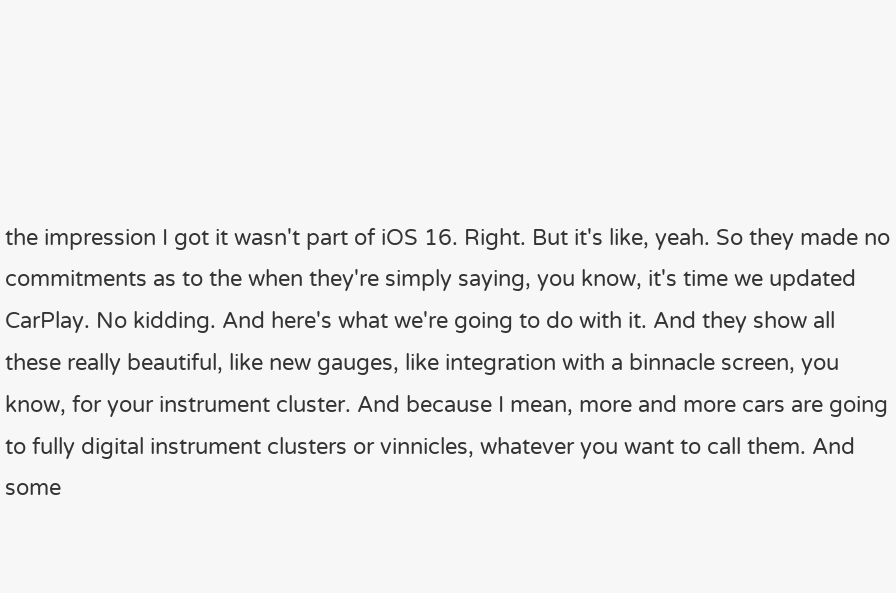the impression I got it wasn't part of iOS 16. Right. But it's like, yeah. So they made no commitments as to the when they're simply saying, you know, it's time we updated CarPlay. No kidding. And here's what we're going to do with it. And they show all these really beautiful, like new gauges, like integration with a binnacle screen, you know, for your instrument cluster. And because I mean, more and more cars are going to fully digital instrument clusters or vinnicles, whatever you want to call them. And some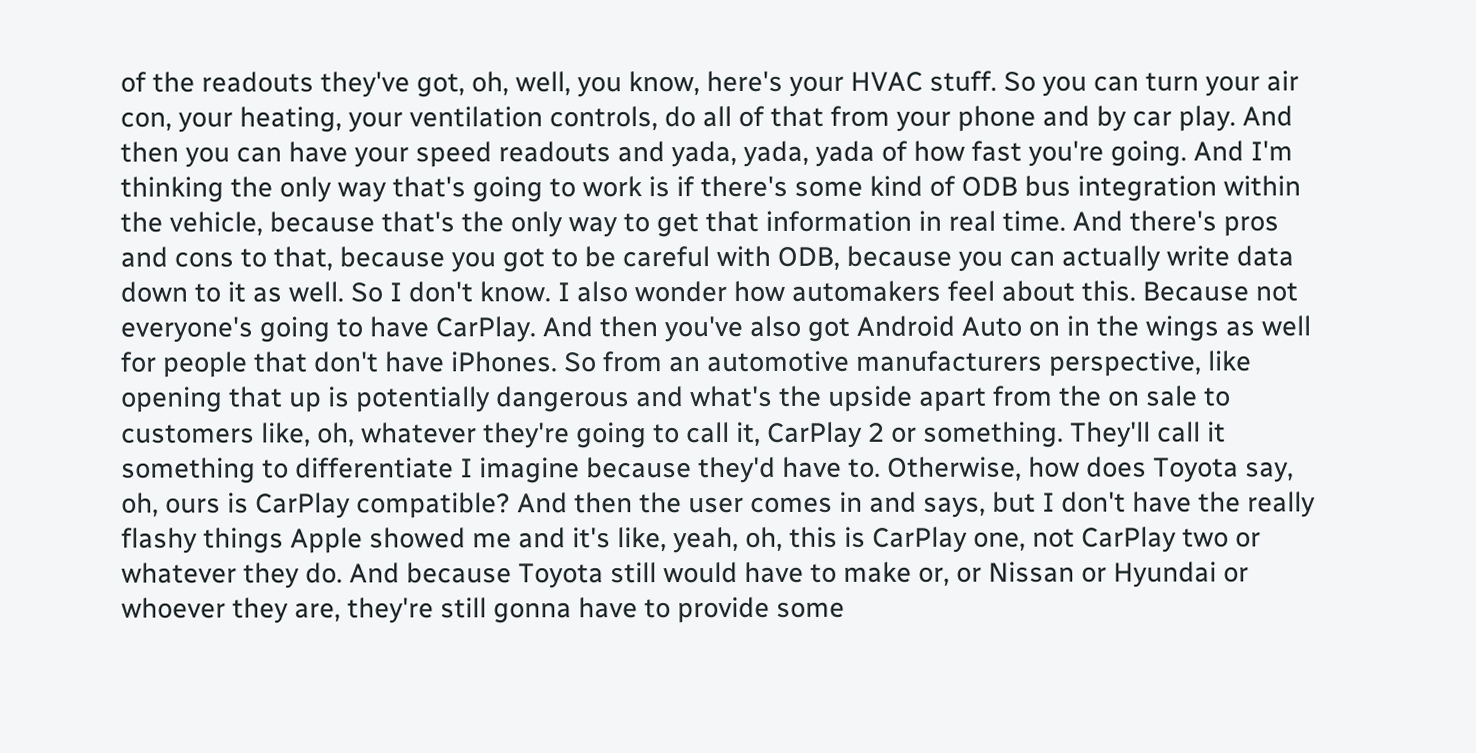of the readouts they've got, oh, well, you know, here's your HVAC stuff. So you can turn your air con, your heating, your ventilation controls, do all of that from your phone and by car play. And then you can have your speed readouts and yada, yada, yada of how fast you're going. And I'm thinking the only way that's going to work is if there's some kind of ODB bus integration within the vehicle, because that's the only way to get that information in real time. And there's pros and cons to that, because you got to be careful with ODB, because you can actually write data down to it as well. So I don't know. I also wonder how automakers feel about this. Because not everyone's going to have CarPlay. And then you've also got Android Auto on in the wings as well for people that don't have iPhones. So from an automotive manufacturers perspective, like opening that up is potentially dangerous and what's the upside apart from the on sale to customers like, oh, whatever they're going to call it, CarPlay 2 or something. They'll call it something to differentiate I imagine because they'd have to. Otherwise, how does Toyota say, oh, ours is CarPlay compatible? And then the user comes in and says, but I don't have the really flashy things Apple showed me and it's like, yeah, oh, this is CarPlay one, not CarPlay two or whatever they do. And because Toyota still would have to make or, or Nissan or Hyundai or whoever they are, they're still gonna have to provide some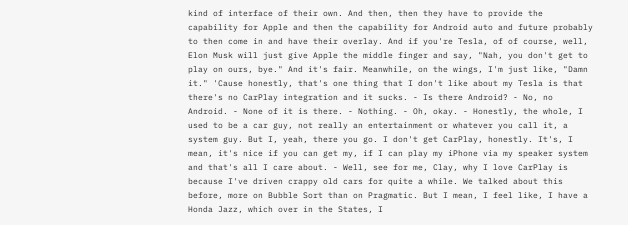kind of interface of their own. And then, then they have to provide the capability for Apple and then the capability for Android auto and future probably to then come in and have their overlay. And if you're Tesla, of of course, well, Elon Musk will just give Apple the middle finger and say, "Nah, you don't get to play on ours, bye." And it's fair. Meanwhile, on the wings, I'm just like, "Damn it." 'Cause honestly, that's one thing that I don't like about my Tesla is that there's no CarPlay integration and it sucks. - Is there Android? - No, no Android. - None of it is there. - Nothing. - Oh, okay. - Honestly, the whole, I used to be a car guy, not really an entertainment or whatever you call it, a system guy. But I, yeah, there you go. I don't get CarPlay, honestly. It's, I mean, it's nice if you can get my, if I can play my iPhone via my speaker system and that's all I care about. - Well, see for me, Clay, why I love CarPlay is because I've driven crappy old cars for quite a while. We talked about this before, more on Bubble Sort than on Pragmatic. But I mean, I feel like, I have a Honda Jazz, which over in the States, I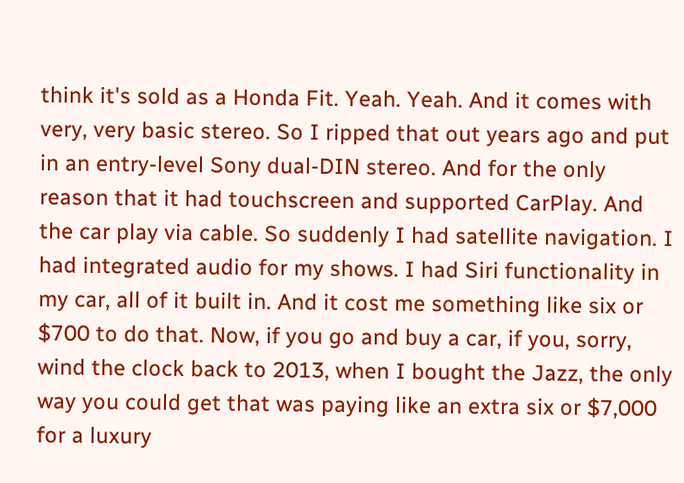think it's sold as a Honda Fit. Yeah. Yeah. And it comes with very, very basic stereo. So I ripped that out years ago and put in an entry-level Sony dual-DIN stereo. And for the only reason that it had touchscreen and supported CarPlay. And the car play via cable. So suddenly I had satellite navigation. I had integrated audio for my shows. I had Siri functionality in my car, all of it built in. And it cost me something like six or $700 to do that. Now, if you go and buy a car, if you, sorry, wind the clock back to 2013, when I bought the Jazz, the only way you could get that was paying like an extra six or $7,000 for a luxury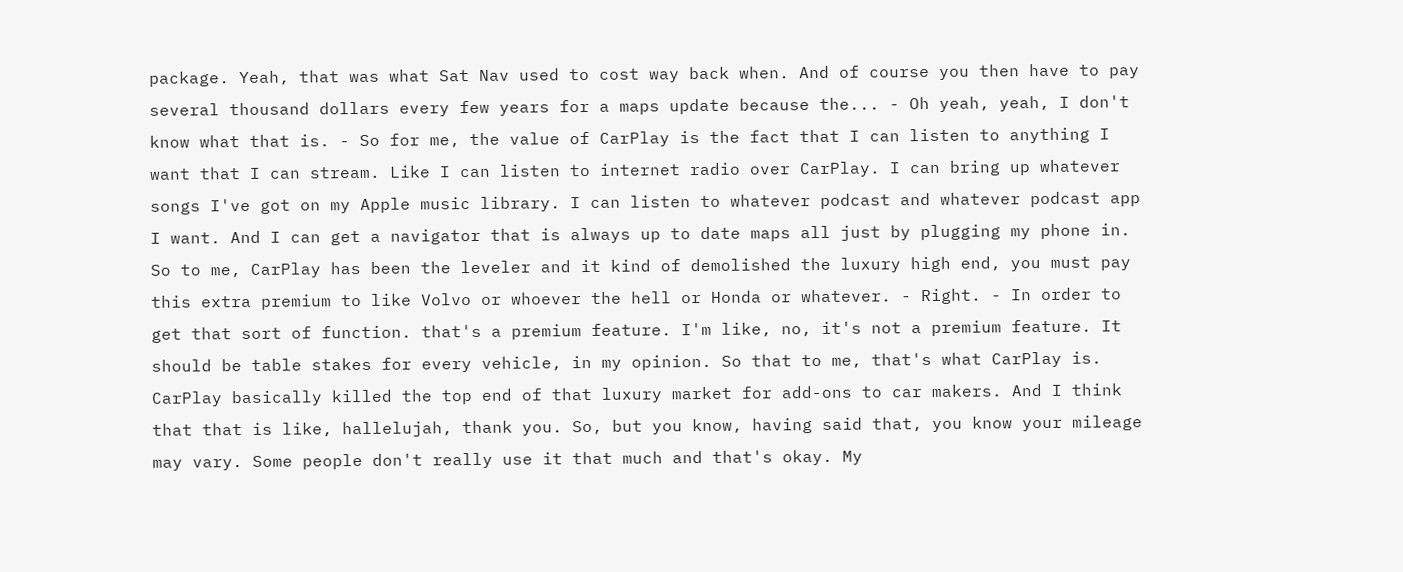package. Yeah, that was what Sat Nav used to cost way back when. And of course you then have to pay several thousand dollars every few years for a maps update because the... - Oh yeah, yeah, I don't know what that is. - So for me, the value of CarPlay is the fact that I can listen to anything I want that I can stream. Like I can listen to internet radio over CarPlay. I can bring up whatever songs I've got on my Apple music library. I can listen to whatever podcast and whatever podcast app I want. And I can get a navigator that is always up to date maps all just by plugging my phone in. So to me, CarPlay has been the leveler and it kind of demolished the luxury high end, you must pay this extra premium to like Volvo or whoever the hell or Honda or whatever. - Right. - In order to get that sort of function. that's a premium feature. I'm like, no, it's not a premium feature. It should be table stakes for every vehicle, in my opinion. So that to me, that's what CarPlay is. CarPlay basically killed the top end of that luxury market for add-ons to car makers. And I think that that is like, hallelujah, thank you. So, but you know, having said that, you know your mileage may vary. Some people don't really use it that much and that's okay. My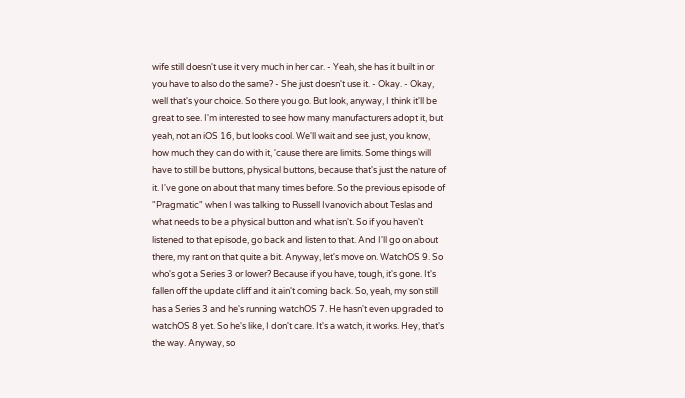wife still doesn't use it very much in her car. - Yeah, she has it built in or you have to also do the same? - She just doesn't use it. - Okay. - Okay, well that's your choice. So there you go. But look, anyway, I think it'll be great to see. I'm interested to see how many manufacturers adopt it, but yeah, not an iOS 16, but looks cool. We'll wait and see just, you know, how much they can do with it, 'cause there are limits. Some things will have to still be buttons, physical buttons, because that's just the nature of it. I've gone on about that many times before. So the previous episode of "Pragmatic" when I was talking to Russell Ivanovich about Teslas and what needs to be a physical button and what isn't. So if you haven't listened to that episode, go back and listen to that. And I'll go on about there, my rant on that quite a bit. Anyway, let's move on. WatchOS 9. So who's got a Series 3 or lower? Because if you have, tough, it's gone. It's fallen off the update cliff and it ain't coming back. So, yeah, my son still has a Series 3 and he's running watchOS 7. He hasn't even upgraded to watchOS 8 yet. So he's like, I don't care. It's a watch, it works. Hey, that's the way. Anyway, so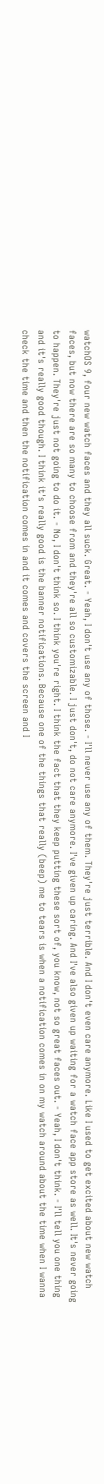watchOS 9, four new watch faces and they all suck. Great. - Yeah, I don't use any of those. - I'll never use any of them. They're just terrible. And I don't even care anymore. Like I used to get excited about new watch faces, but now there are so many to choose from and they're all so customizable. I just don't, do not care anymore. I've given up caring. And I've also given up waiting for a watch face app store as well. It's never going to happen. They're just not going to do it. - No, I don't think so. I think you're right. I think the fact that they keep putting these sort of, you know, not so great faces out. - Yeah, I don't think. - I'll tell you one thing and it's really good though. I think it's really good is the banner notifications. Because one of the things that really (beep) me to tears is when a notification comes in on my watch around about the time when I wanna check the time and then the notification comes in and it comes and covers the screen and I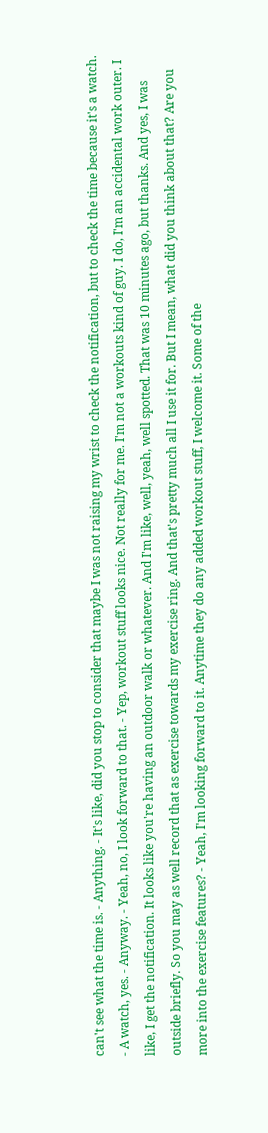can't see what the time is. - Anything. - It's like, did you stop to consider that maybe I was not raising my wrist to check the notification, but to check the time because it's a watch. - A watch, yes. - Anyway. - Yeah, no, I look forward to that. - Yep, workout stuff looks nice. Not really for me. I'm not a workouts kind of guy. I do, I'm an accidental work outer. I like, I get the notification. It looks like you're having an outdoor walk or whatever. And I'm like, well, yeah, well spotted. That was 10 minutes ago, but thanks. And yes, I was outside briefly. So you may as well record that as exercise towards my exercise ring. And that's pretty much all I use it for. But I mean, what did you think about that? Are you more into the exercise features? - Yeah, I'm looking forward to it. Anytime they do any added workout stuff, I welcome it. Some of the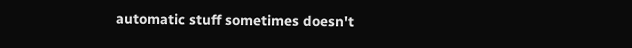automatic stuff sometimes doesn't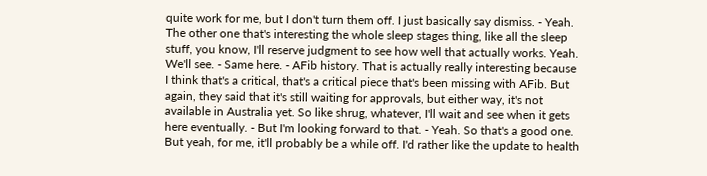quite work for me, but I don't turn them off. I just basically say dismiss. - Yeah. The other one that's interesting the whole sleep stages thing, like all the sleep stuff, you know, I'll reserve judgment to see how well that actually works. Yeah. We'll see. - Same here. - AFib history. That is actually really interesting because I think that's a critical, that's a critical piece that's been missing with AFib. But again, they said that it's still waiting for approvals, but either way, it's not available in Australia yet. So like shrug, whatever, I'll wait and see when it gets here eventually. - But I'm looking forward to that. - Yeah. So that's a good one. But yeah, for me, it'll probably be a while off. I'd rather like the update to health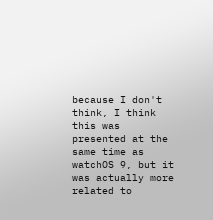because I don't think, I think this was presented at the same time as watchOS 9, but it was actually more related to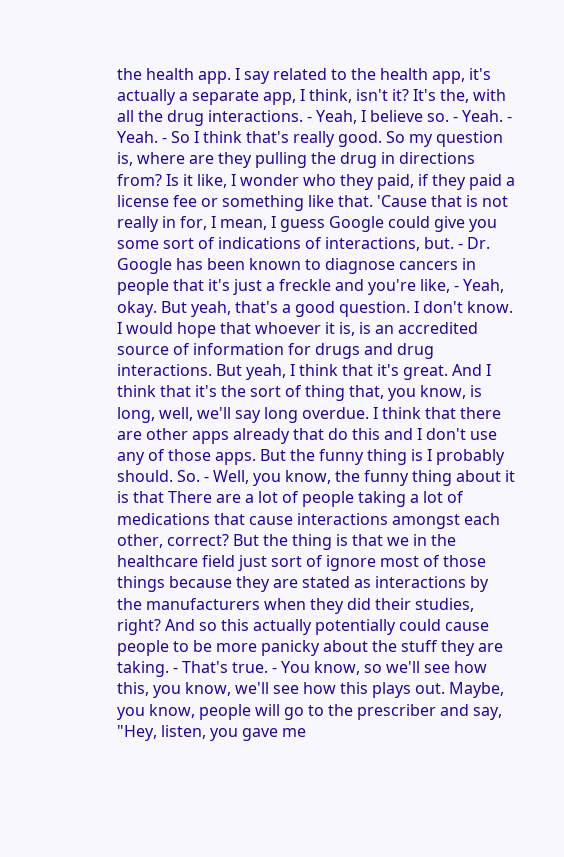the health app. I say related to the health app, it's actually a separate app, I think, isn't it? It's the, with all the drug interactions. - Yeah, I believe so. - Yeah. - Yeah. - So I think that's really good. So my question is, where are they pulling the drug in directions from? Is it like, I wonder who they paid, if they paid a license fee or something like that. 'Cause that is not really in for, I mean, I guess Google could give you some sort of indications of interactions, but. - Dr. Google has been known to diagnose cancers in people that it's just a freckle and you're like, - Yeah, okay. But yeah, that's a good question. I don't know. I would hope that whoever it is, is an accredited source of information for drugs and drug interactions. But yeah, I think that it's great. And I think that it's the sort of thing that, you know, is long, well, we'll say long overdue. I think that there are other apps already that do this and I don't use any of those apps. But the funny thing is I probably should. So. - Well, you know, the funny thing about it is that There are a lot of people taking a lot of medications that cause interactions amongst each other, correct? But the thing is that we in the healthcare field just sort of ignore most of those things because they are stated as interactions by the manufacturers when they did their studies, right? And so this actually potentially could cause people to be more panicky about the stuff they are taking. - That's true. - You know, so we'll see how this, you know, we'll see how this plays out. Maybe, you know, people will go to the prescriber and say, "Hey, listen, you gave me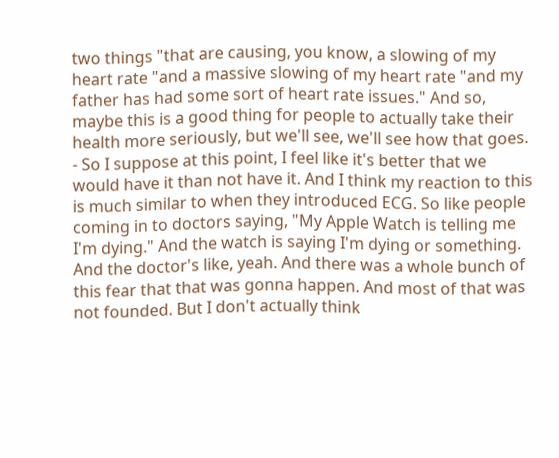two things "that are causing, you know, a slowing of my heart rate "and a massive slowing of my heart rate "and my father has had some sort of heart rate issues." And so, maybe this is a good thing for people to actually take their health more seriously, but we'll see, we'll see how that goes. - So I suppose at this point, I feel like it's better that we would have it than not have it. And I think my reaction to this is much similar to when they introduced ECG. So like people coming in to doctors saying, "My Apple Watch is telling me I'm dying." And the watch is saying I'm dying or something. And the doctor's like, yeah. And there was a whole bunch of this fear that that was gonna happen. And most of that was not founded. But I don't actually think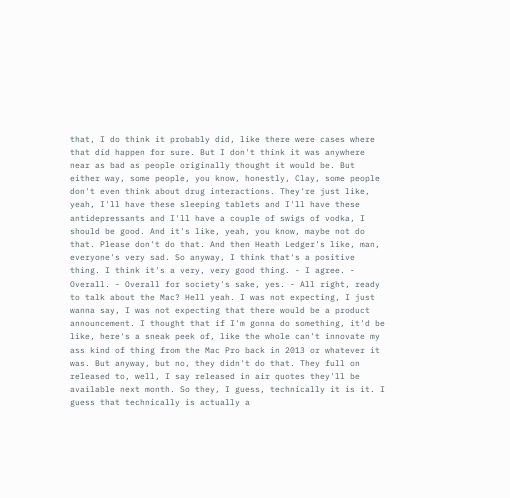that, I do think it probably did, like there were cases where that did happen for sure. But I don't think it was anywhere near as bad as people originally thought it would be. But either way, some people, you know, honestly, Clay, some people don't even think about drug interactions. They're just like, yeah, I'll have these sleeping tablets and I'll have these antidepressants and I'll have a couple of swigs of vodka, I should be good. And it's like, yeah, you know, maybe not do that. Please don't do that. And then Heath Ledger's like, man, everyone's very sad. So anyway, I think that's a positive thing. I think it's a very, very good thing. - I agree. - Overall. - Overall for society's sake, yes. - All right, ready to talk about the Mac? Hell yeah. I was not expecting, I just wanna say, I was not expecting that there would be a product announcement. I thought that if I'm gonna do something, it'd be like, here's a sneak peek of, like the whole can't innovate my ass kind of thing from the Mac Pro back in 2013 or whatever it was. But anyway, but no, they didn't do that. They full on released to, well, I say released in air quotes they'll be available next month. So they, I guess, technically it is it. I guess that technically is actually a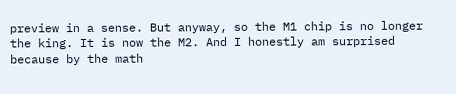preview in a sense. But anyway, so the M1 chip is no longer the king. It is now the M2. And I honestly am surprised because by the math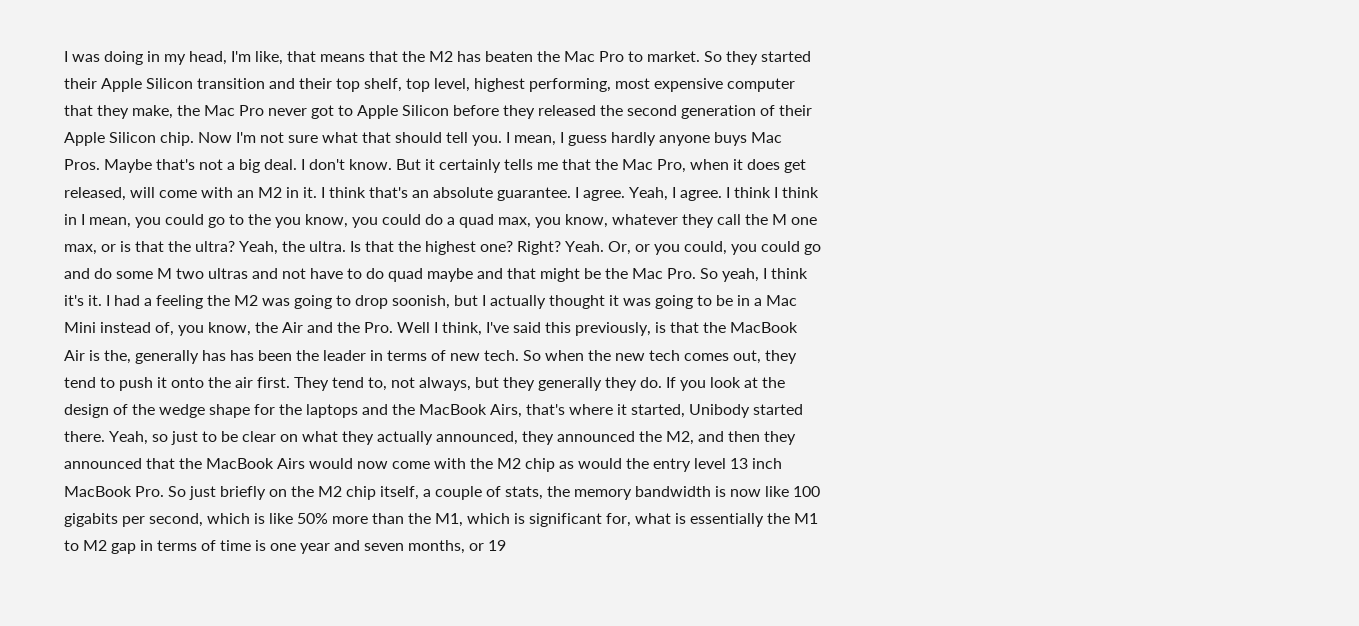I was doing in my head, I'm like, that means that the M2 has beaten the Mac Pro to market. So they started their Apple Silicon transition and their top shelf, top level, highest performing, most expensive computer that they make, the Mac Pro never got to Apple Silicon before they released the second generation of their Apple Silicon chip. Now I'm not sure what that should tell you. I mean, I guess hardly anyone buys Mac Pros. Maybe that's not a big deal. I don't know. But it certainly tells me that the Mac Pro, when it does get released, will come with an M2 in it. I think that's an absolute guarantee. I agree. Yeah, I agree. I think I think in I mean, you could go to the you know, you could do a quad max, you know, whatever they call the M one max, or is that the ultra? Yeah, the ultra. Is that the highest one? Right? Yeah. Or, or you could, you could go and do some M two ultras and not have to do quad maybe and that might be the Mac Pro. So yeah, I think it's it. I had a feeling the M2 was going to drop soonish, but I actually thought it was going to be in a Mac Mini instead of, you know, the Air and the Pro. Well I think, I've said this previously, is that the MacBook Air is the, generally has has been the leader in terms of new tech. So when the new tech comes out, they tend to push it onto the air first. They tend to, not always, but they generally they do. If you look at the design of the wedge shape for the laptops and the MacBook Airs, that's where it started, Unibody started there. Yeah, so just to be clear on what they actually announced, they announced the M2, and then they announced that the MacBook Airs would now come with the M2 chip as would the entry level 13 inch MacBook Pro. So just briefly on the M2 chip itself, a couple of stats, the memory bandwidth is now like 100 gigabits per second, which is like 50% more than the M1, which is significant for, what is essentially the M1 to M2 gap in terms of time is one year and seven months, or 19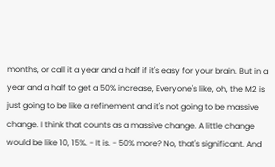months, or call it a year and a half if it's easy for your brain. But in a year and a half to get a 50% increase, Everyone's like, oh, the M2 is just going to be like a refinement and it's not going to be massive change. I think that counts as a massive change. A little change would be like 10, 15%. - It is. - 50% more? No, that's significant. And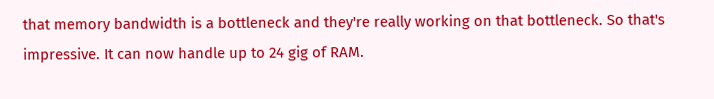that memory bandwidth is a bottleneck and they're really working on that bottleneck. So that's impressive. It can now handle up to 24 gig of RAM.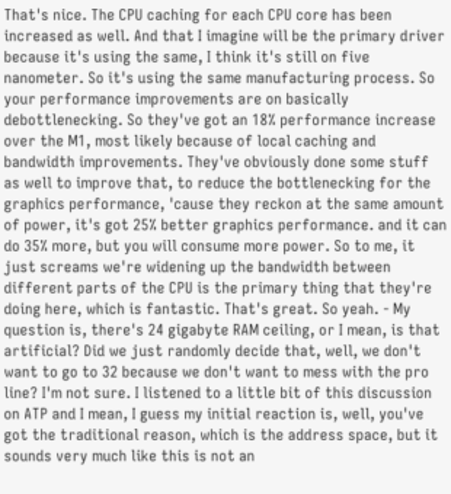That's nice. The CPU caching for each CPU core has been increased as well. And that I imagine will be the primary driver because it's using the same, I think it's still on five nanometer. So it's using the same manufacturing process. So your performance improvements are on basically debottlenecking. So they've got an 18% performance increase over the M1, most likely because of local caching and bandwidth improvements. They've obviously done some stuff as well to improve that, to reduce the bottlenecking for the graphics performance, 'cause they reckon at the same amount of power, it's got 25% better graphics performance. and it can do 35% more, but you will consume more power. So to me, it just screams we're widening up the bandwidth between different parts of the CPU is the primary thing that they're doing here, which is fantastic. That's great. So yeah. - My question is, there's 24 gigabyte RAM ceiling, or I mean, is that artificial? Did we just randomly decide that, well, we don't want to go to 32 because we don't want to mess with the pro line? I'm not sure. I listened to a little bit of this discussion on ATP and I mean, I guess my initial reaction is, well, you've got the traditional reason, which is the address space, but it sounds very much like this is not an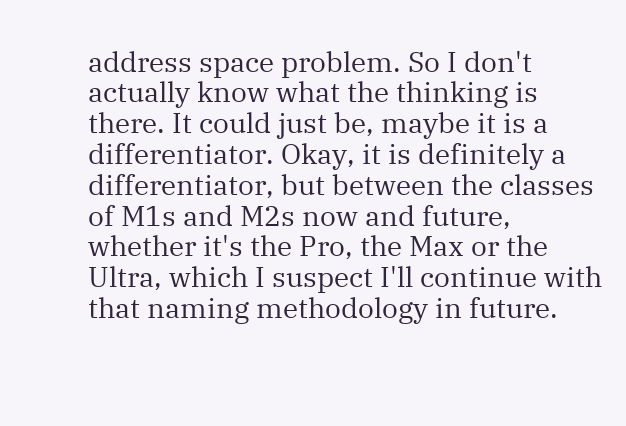address space problem. So I don't actually know what the thinking is there. It could just be, maybe it is a differentiator. Okay, it is definitely a differentiator, but between the classes of M1s and M2s now and future, whether it's the Pro, the Max or the Ultra, which I suspect I'll continue with that naming methodology in future.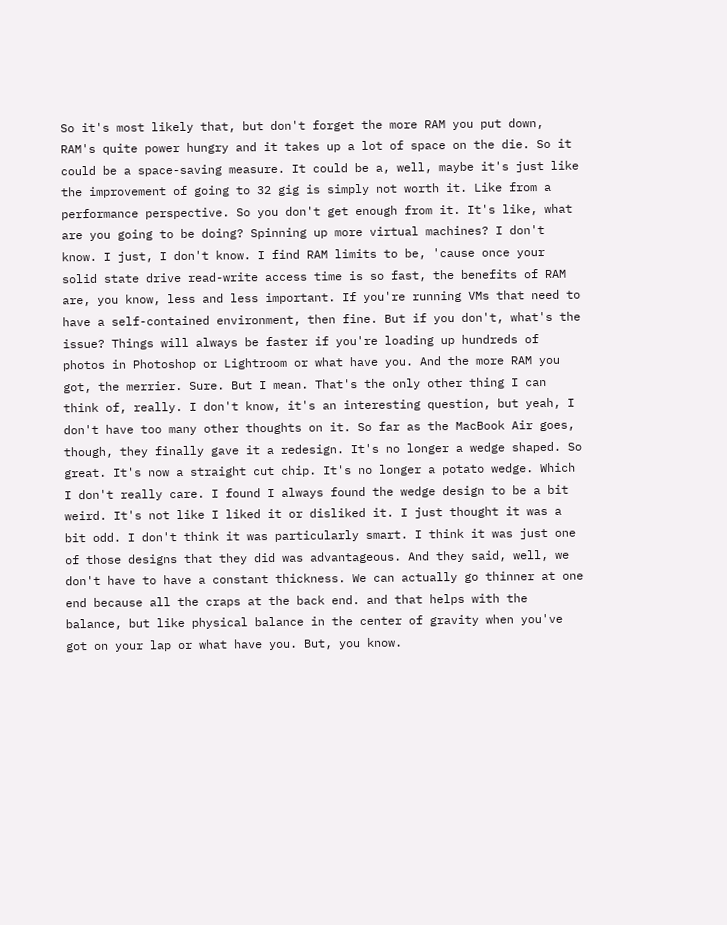So it's most likely that, but don't forget the more RAM you put down, RAM's quite power hungry and it takes up a lot of space on the die. So it could be a space-saving measure. It could be a, well, maybe it's just like the improvement of going to 32 gig is simply not worth it. Like from a performance perspective. So you don't get enough from it. It's like, what are you going to be doing? Spinning up more virtual machines? I don't know. I just, I don't know. I find RAM limits to be, 'cause once your solid state drive read-write access time is so fast, the benefits of RAM are, you know, less and less important. If you're running VMs that need to have a self-contained environment, then fine. But if you don't, what's the issue? Things will always be faster if you're loading up hundreds of photos in Photoshop or Lightroom or what have you. And the more RAM you got, the merrier. Sure. But I mean. That's the only other thing I can think of, really. I don't know, it's an interesting question, but yeah, I don't have too many other thoughts on it. So far as the MacBook Air goes, though, they finally gave it a redesign. It's no longer a wedge shaped. So great. It's now a straight cut chip. It's no longer a potato wedge. Which I don't really care. I found I always found the wedge design to be a bit weird. It's not like I liked it or disliked it. I just thought it was a bit odd. I don't think it was particularly smart. I think it was just one of those designs that they did was advantageous. And they said, well, we don't have to have a constant thickness. We can actually go thinner at one end because all the craps at the back end. and that helps with the balance, but like physical balance in the center of gravity when you've got on your lap or what have you. But, you know.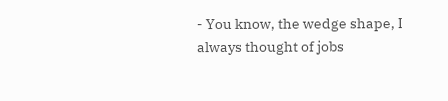- You know, the wedge shape, I always thought of jobs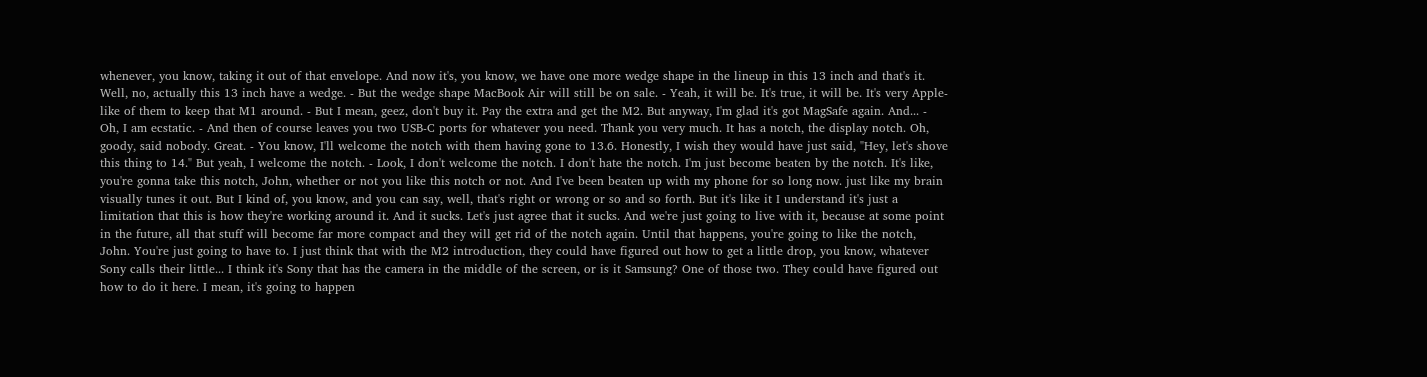whenever, you know, taking it out of that envelope. And now it's, you know, we have one more wedge shape in the lineup in this 13 inch and that's it. Well, no, actually this 13 inch have a wedge. - But the wedge shape MacBook Air will still be on sale. - Yeah, it will be. It's true, it will be. It's very Apple-like of them to keep that M1 around. - But I mean, geez, don't buy it. Pay the extra and get the M2. But anyway, I'm glad it's got MagSafe again. And... - Oh, I am ecstatic. - And then of course leaves you two USB-C ports for whatever you need. Thank you very much. It has a notch, the display notch. Oh, goody, said nobody. Great. - You know, I'll welcome the notch with them having gone to 13.6. Honestly, I wish they would have just said, "Hey, let's shove this thing to 14." But yeah, I welcome the notch. - Look, I don't welcome the notch. I don't hate the notch. I'm just become beaten by the notch. It's like, you're gonna take this notch, John, whether or not you like this notch or not. And I've been beaten up with my phone for so long now. just like my brain visually tunes it out. But I kind of, you know, and you can say, well, that's right or wrong or so and so forth. But it's like it I understand it's just a limitation that this is how they're working around it. And it sucks. Let's just agree that it sucks. And we're just going to live with it, because at some point in the future, all that stuff will become far more compact and they will get rid of the notch again. Until that happens, you're going to like the notch, John. You're just going to have to. I just think that with the M2 introduction, they could have figured out how to get a little drop, you know, whatever Sony calls their little... I think it's Sony that has the camera in the middle of the screen, or is it Samsung? One of those two. They could have figured out how to do it here. I mean, it's going to happen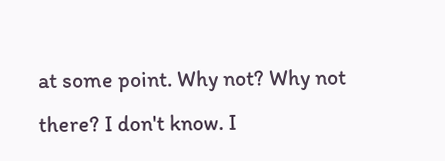at some point. Why not? Why not there? I don't know. I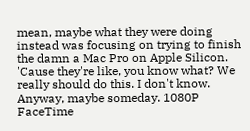mean, maybe what they were doing instead was focusing on trying to finish the damn a Mac Pro on Apple Silicon. 'Cause they're like, you know what? We really should do this. I don't know. Anyway, maybe someday. 1080P FaceTime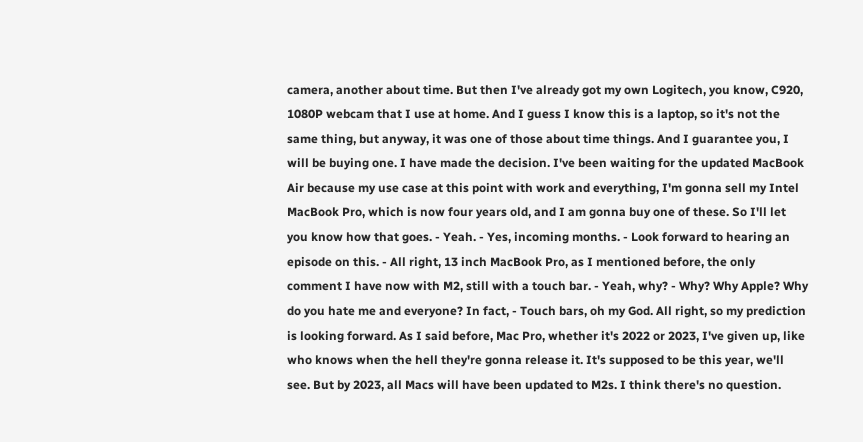camera, another about time. But then I've already got my own Logitech, you know, C920, 1080P webcam that I use at home. And I guess I know this is a laptop, so it's not the same thing, but anyway, it was one of those about time things. And I guarantee you, I will be buying one. I have made the decision. I've been waiting for the updated MacBook Air because my use case at this point with work and everything, I'm gonna sell my Intel MacBook Pro, which is now four years old, and I am gonna buy one of these. So I'll let you know how that goes. - Yeah. - Yes, incoming months. - Look forward to hearing an episode on this. - All right, 13 inch MacBook Pro, as I mentioned before, the only comment I have now with M2, still with a touch bar. - Yeah, why? - Why? Why Apple? Why do you hate me and everyone? In fact, - Touch bars, oh my God. All right, so my prediction is looking forward. As I said before, Mac Pro, whether it's 2022 or 2023, I've given up, like who knows when the hell they're gonna release it. It's supposed to be this year, we'll see. But by 2023, all Macs will have been updated to M2s. I think there's no question.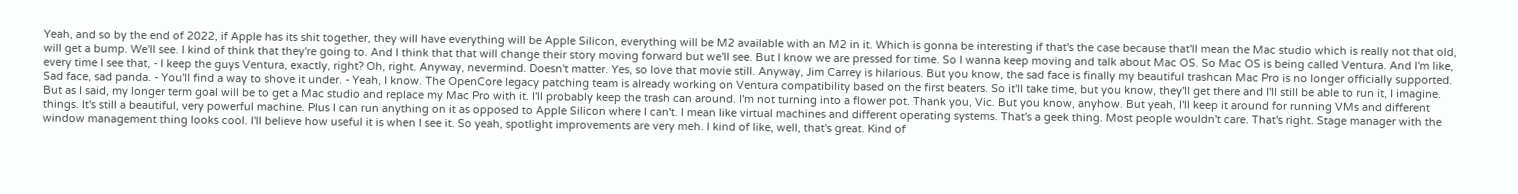Yeah, and so by the end of 2022, if Apple has its shit together, they will have everything will be Apple Silicon, everything will be M2 available with an M2 in it. Which is gonna be interesting if that's the case because that'll mean the Mac studio which is really not that old, will get a bump. We'll see. I kind of think that they're going to. And I think that that will change their story moving forward but we'll see. But I know we are pressed for time. So I wanna keep moving and talk about Mac OS. So Mac OS is being called Ventura. And I'm like, every time I see that, - I keep the guys Ventura, exactly, right? Oh, right. Anyway, nevermind. Doesn't matter. Yes, so love that movie still. Anyway, Jim Carrey is hilarious. But you know, the sad face is finally my beautiful trashcan Mac Pro is no longer officially supported. Sad face, sad panda. - You'll find a way to shove it under. - Yeah, I know. The OpenCore legacy patching team is already working on Ventura compatibility based on the first beaters. So it'll take time, but you know, they'll get there and I'll still be able to run it, I imagine. But as I said, my longer term goal will be to get a Mac studio and replace my Mac Pro with it. I'll probably keep the trash can around. I'm not turning into a flower pot. Thank you, Vic. But you know, anyhow. But yeah, I'll keep it around for running VMs and different things. It's still a beautiful, very powerful machine. Plus I can run anything on it as opposed to Apple Silicon where I can't. I mean like virtual machines and different operating systems. That's a geek thing. Most people wouldn't care. That's right. Stage manager with the window management thing looks cool. I'll believe how useful it is when I see it. So yeah, spotlight improvements are very meh. I kind of like, well, that's great. Kind of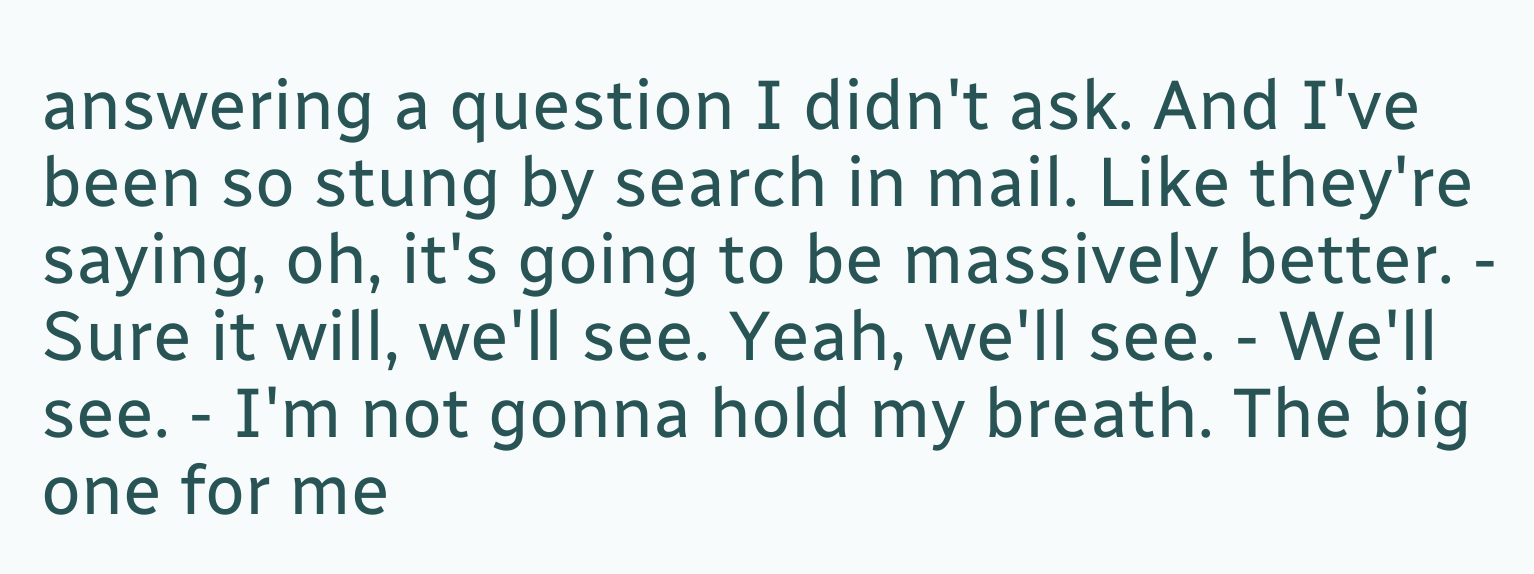answering a question I didn't ask. And I've been so stung by search in mail. Like they're saying, oh, it's going to be massively better. - Sure it will, we'll see. Yeah, we'll see. - We'll see. - I'm not gonna hold my breath. The big one for me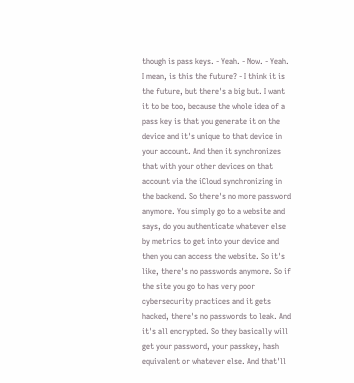though is pass keys. - Yeah. - Now. - Yeah. I mean, is this the future? - I think it is the future, but there's a big but. I want it to be too, because the whole idea of a pass key is that you generate it on the device and it's unique to that device in your account. And then it synchronizes that with your other devices on that account via the iCloud synchronizing in the backend. So there's no more password anymore. You simply go to a website and says, do you authenticate whatever else by metrics to get into your device and then you can access the website. So it's like, there's no passwords anymore. So if the site you go to has very poor cybersecurity practices and it gets hacked, there's no passwords to leak. And it's all encrypted. So they basically will get your password, your passkey, hash equivalent or whatever else. And that'll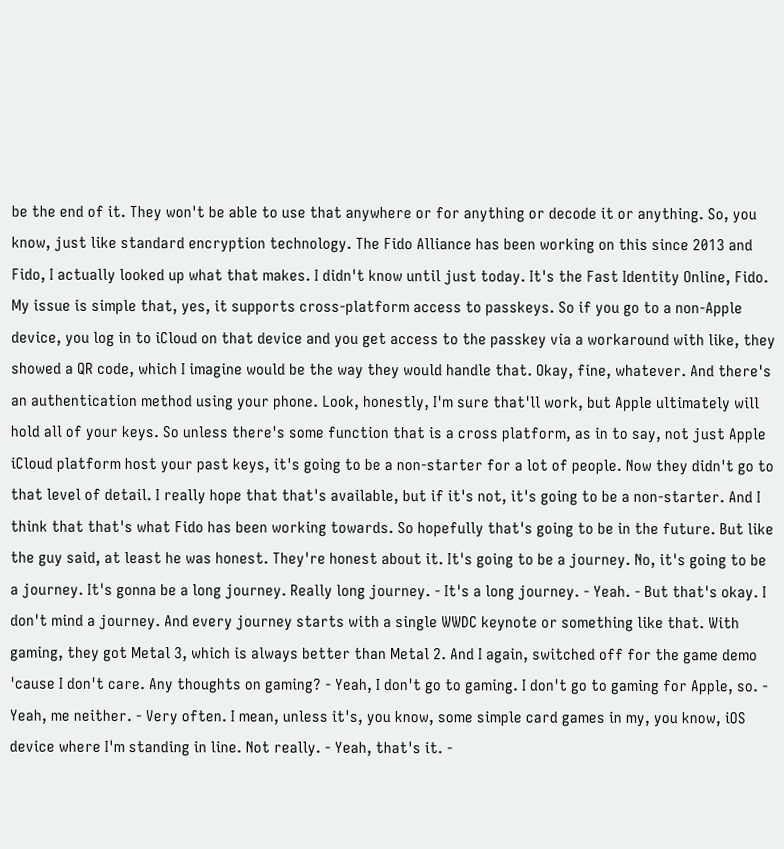be the end of it. They won't be able to use that anywhere or for anything or decode it or anything. So, you know, just like standard encryption technology. The Fido Alliance has been working on this since 2013 and Fido, I actually looked up what that makes. I didn't know until just today. It's the Fast Identity Online, Fido. My issue is simple that, yes, it supports cross-platform access to passkeys. So if you go to a non-Apple device, you log in to iCloud on that device and you get access to the passkey via a workaround with like, they showed a QR code, which I imagine would be the way they would handle that. Okay, fine, whatever. And there's an authentication method using your phone. Look, honestly, I'm sure that'll work, but Apple ultimately will hold all of your keys. So unless there's some function that is a cross platform, as in to say, not just Apple iCloud platform host your past keys, it's going to be a non-starter for a lot of people. Now they didn't go to that level of detail. I really hope that that's available, but if it's not, it's going to be a non-starter. And I think that that's what Fido has been working towards. So hopefully that's going to be in the future. But like the guy said, at least he was honest. They're honest about it. It's going to be a journey. No, it's going to be a journey. It's gonna be a long journey. Really long journey. - It's a long journey. - Yeah. - But that's okay. I don't mind a journey. And every journey starts with a single WWDC keynote or something like that. With gaming, they got Metal 3, which is always better than Metal 2. And I again, switched off for the game demo 'cause I don't care. Any thoughts on gaming? - Yeah, I don't go to gaming. I don't go to gaming for Apple, so. - Yeah, me neither. - Very often. I mean, unless it's, you know, some simple card games in my, you know, iOS device where I'm standing in line. Not really. - Yeah, that's it. -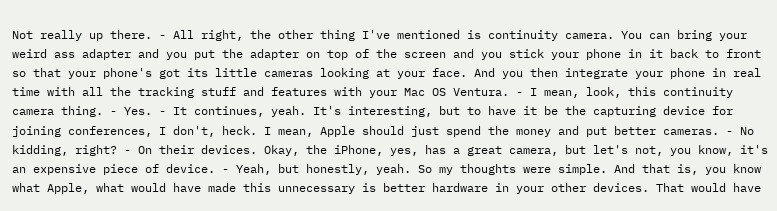Not really up there. - All right, the other thing I've mentioned is continuity camera. You can bring your weird ass adapter and you put the adapter on top of the screen and you stick your phone in it back to front so that your phone's got its little cameras looking at your face. And you then integrate your phone in real time with all the tracking stuff and features with your Mac OS Ventura. - I mean, look, this continuity camera thing. - Yes. - It continues, yeah. It's interesting, but to have it be the capturing device for joining conferences, I don't, heck. I mean, Apple should just spend the money and put better cameras. - No kidding, right? - On their devices. Okay, the iPhone, yes, has a great camera, but let's not, you know, it's an expensive piece of device. - Yeah, but honestly, yeah. So my thoughts were simple. And that is, you know what Apple, what would have made this unnecessary is better hardware in your other devices. That would have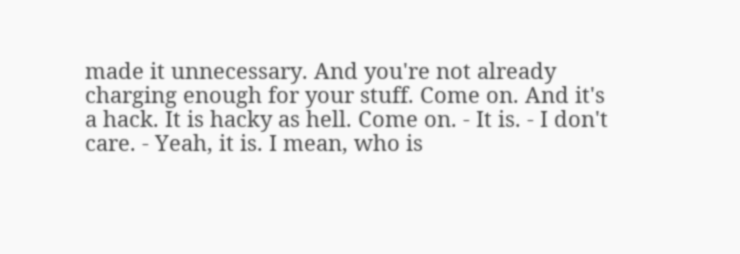made it unnecessary. And you're not already charging enough for your stuff. Come on. And it's a hack. It is hacky as hell. Come on. - It is. - I don't care. - Yeah, it is. I mean, who is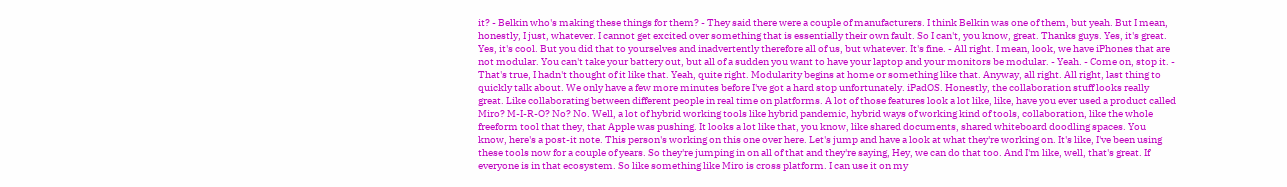it? - Belkin who's making these things for them? - They said there were a couple of manufacturers. I think Belkin was one of them, but yeah. But I mean, honestly, I just, whatever. I cannot get excited over something that is essentially their own fault. So I can't, you know, great. Thanks guys. Yes, it's great. Yes, it's cool. But you did that to yourselves and inadvertently therefore all of us, but whatever. It's fine. - All right. I mean, look, we have iPhones that are not modular. You can't take your battery out, but all of a sudden you want to have your laptop and your monitors be modular. - Yeah. - Come on, stop it. - That's true, I hadn't thought of it like that. Yeah, quite right. Modularity begins at home or something like that. Anyway, all right. All right, last thing to quickly talk about. We only have a few more minutes before I've got a hard stop unfortunately. iPadOS. Honestly, the collaboration stuff looks really great. Like collaborating between different people in real time on platforms. A lot of those features look a lot like, like, have you ever used a product called Miro? M-I-R-O? No? No. Well, a lot of hybrid working tools like hybrid pandemic, hybrid ways of working kind of tools, collaboration, like the whole freeform tool that they, that Apple was pushing. It looks a lot like that, you know, like shared documents, shared whiteboard doodling spaces. You know, here's a post-it note. This person's working on this one over here. Let's jump and have a look at what they're working on. It's like, I've been using these tools now for a couple of years. So they're jumping in on all of that and they're saying, Hey, we can do that too. And I'm like, well, that's great. If everyone is in that ecosystem. So like something like Miro is cross platform. I can use it on my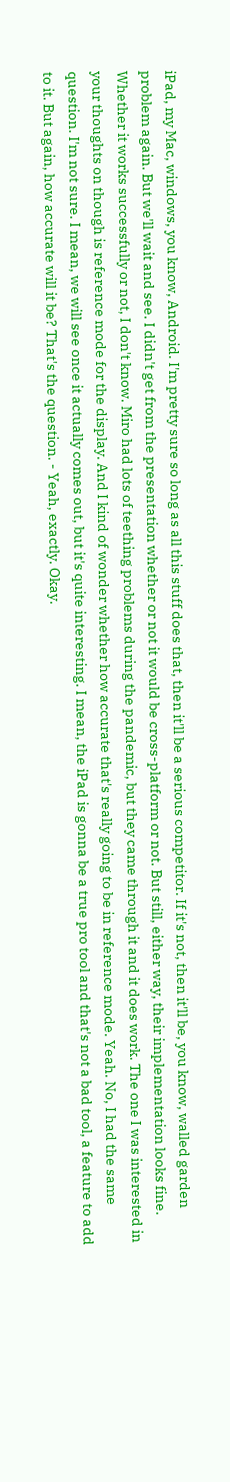iPad, my Mac, windows, you know, Android. I'm pretty sure so long as all this stuff does that, then it'll be a serious competitor. If it's not, then it'll be, you know, walled garden problem again. But we'll wait and see. I didn't get from the presentation whether or not it would be cross-platform or not. But still, either way, their implementation looks fine. Whether it works successfully or not, I don't know. Miro had lots of teething problems during the pandemic, but they came through it and it does work. The one I was interested in your thoughts on though is reference mode for the display. And I kind of wonder whether how accurate that's really going to be in reference mode. Yeah. No, I had the same question. I'm not sure. I mean, we will see once it actually comes out, but it's quite interesting. I mean, the iPad is gonna be a true pro tool and that's not a bad tool, a feature to add to it. But again, how accurate will it be? That's the question. - Yeah, exactly. Okay.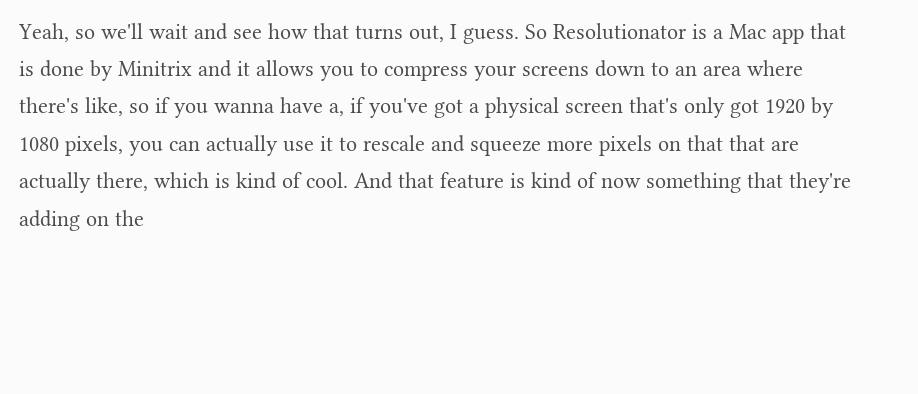Yeah, so we'll wait and see how that turns out, I guess. So Resolutionator is a Mac app that is done by Minitrix and it allows you to compress your screens down to an area where there's like, so if you wanna have a, if you've got a physical screen that's only got 1920 by 1080 pixels, you can actually use it to rescale and squeeze more pixels on that that are actually there, which is kind of cool. And that feature is kind of now something that they're adding on the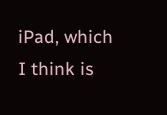iPad, which I think is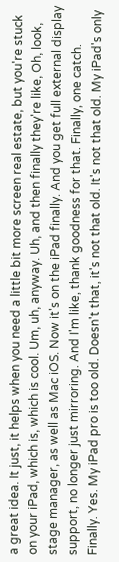a great idea. It just, it helps when you need a little bit more screen real estate, but you're stuck on your iPad, which is, which is cool. Um, uh, anyway. Uh, and then finally they're like, Oh, look, stage manager, as well as Mac iOS. Now it's on the iPad finally. And you get full external display support, no longer just mirroring. And I'm like, thank goodness for that. Finally, one catch. Finally. Yes. My iPad pro is too old. Doesn't that, it's not that old. It's not that old. My iPad's only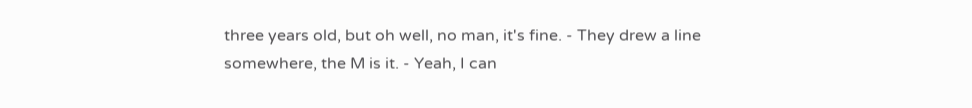three years old, but oh well, no man, it's fine. - They drew a line somewhere, the M is it. - Yeah, I can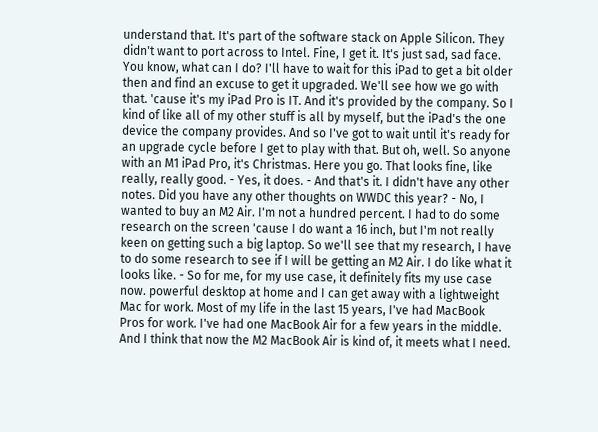understand that. It's part of the software stack on Apple Silicon. They didn't want to port across to Intel. Fine, I get it. It's just sad, sad face. You know, what can I do? I'll have to wait for this iPad to get a bit older then and find an excuse to get it upgraded. We'll see how we go with that. 'cause it's my iPad Pro is IT. And it's provided by the company. So I kind of like all of my other stuff is all by myself, but the iPad's the one device the company provides. And so I've got to wait until it's ready for an upgrade cycle before I get to play with that. But oh, well. So anyone with an M1 iPad Pro, it's Christmas. Here you go. That looks fine, like really, really good. - Yes, it does. - And that's it. I didn't have any other notes. Did you have any other thoughts on WWDC this year? - No, I wanted to buy an M2 Air. I'm not a hundred percent. I had to do some research on the screen 'cause I do want a 16 inch, but I'm not really keen on getting such a big laptop. So we'll see that my research, I have to do some research to see if I will be getting an M2 Air. I do like what it looks like. - So for me, for my use case, it definitely fits my use case now. powerful desktop at home and I can get away with a lightweight Mac for work. Most of my life in the last 15 years, I've had MacBook Pros for work. I've had one MacBook Air for a few years in the middle. And I think that now the M2 MacBook Air is kind of, it meets what I need.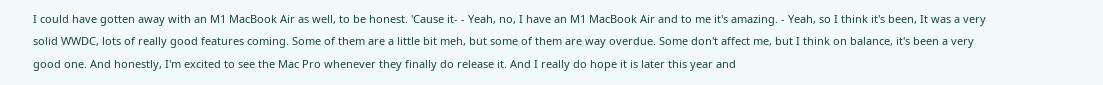I could have gotten away with an M1 MacBook Air as well, to be honest. 'Cause it- - Yeah, no, I have an M1 MacBook Air and to me it's amazing. - Yeah, so I think it's been, It was a very solid WWDC, lots of really good features coming. Some of them are a little bit meh, but some of them are way overdue. Some don't affect me, but I think on balance, it's been a very good one. And honestly, I'm excited to see the Mac Pro whenever they finally do release it. And I really do hope it is later this year and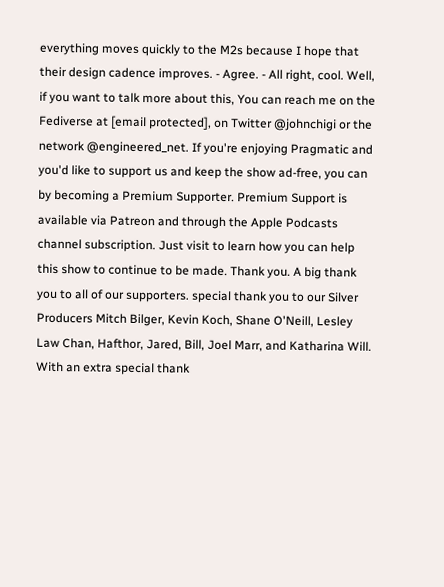everything moves quickly to the M2s because I hope that their design cadence improves. - Agree. - All right, cool. Well, if you want to talk more about this, You can reach me on the Fediverse at [email protected], on Twitter @johnchigi or the network @engineered_net. If you're enjoying Pragmatic and you'd like to support us and keep the show ad-free, you can by becoming a Premium Supporter. Premium Support is available via Patreon and through the Apple Podcasts channel subscription. Just visit to learn how you can help this show to continue to be made. Thank you. A big thank you to all of our supporters. special thank you to our Silver Producers Mitch Bilger, Kevin Koch, Shane O'Neill, Lesley Law Chan, Hafthor, Jared, Bill, Joel Marr, and Katharina Will. With an extra special thank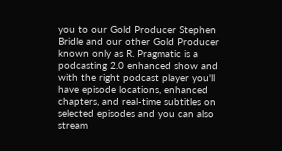you to our Gold Producer Stephen Bridle and our other Gold Producer known only as R. Pragmatic is a podcasting 2.0 enhanced show and with the right podcast player you'll have episode locations, enhanced chapters, and real-time subtitles on selected episodes and you can also stream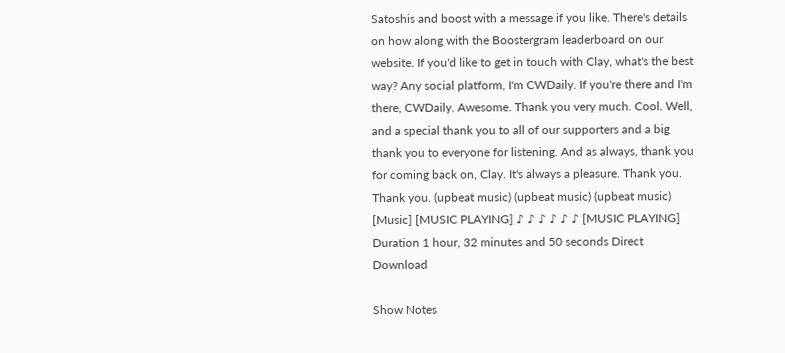Satoshis and boost with a message if you like. There's details on how along with the Boostergram leaderboard on our website. If you'd like to get in touch with Clay, what's the best way? Any social platform, I'm CWDaily. If you're there and I'm there, CWDaily. Awesome. Thank you very much. Cool. Well, and a special thank you to all of our supporters and a big thank you to everyone for listening. And as always, thank you for coming back on, Clay. It's always a pleasure. Thank you. Thank you. (upbeat music) (upbeat music) (upbeat music) [Music] [MUSIC PLAYING] ♪ ♪ ♪ ♪ ♪ ♪ [MUSIC PLAYING]
Duration 1 hour, 32 minutes and 50 seconds Direct Download

Show Notes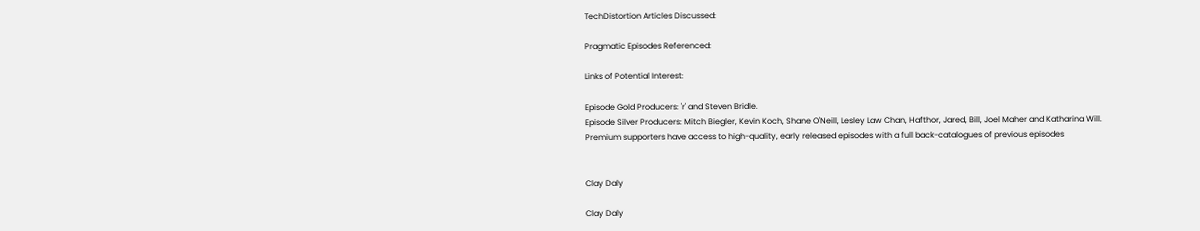TechDistortion Articles Discussed:

Pragmatic Episodes Referenced:

Links of Potential Interest:

Episode Gold Producers: 'r' and Steven Bridle.
Episode Silver Producers: Mitch Biegler, Kevin Koch, Shane O'Neill, Lesley Law Chan, Hafthor, Jared, Bill, Joel Maher and Katharina Will.
Premium supporters have access to high-quality, early released episodes with a full back-catalogues of previous episodes


Clay Daly

Clay Daly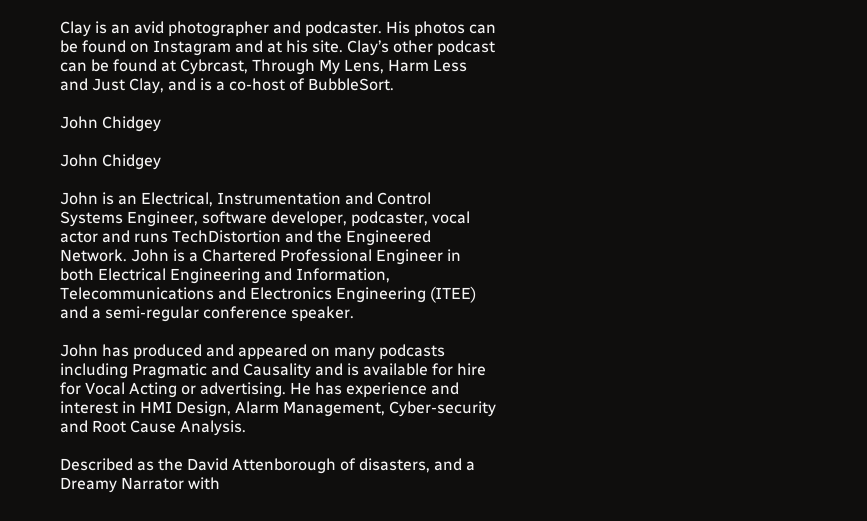Clay is an avid photographer and podcaster. His photos can be found on Instagram and at his site. Clay’s other podcast can be found at Cybrcast, Through My Lens, Harm Less and Just Clay, and is a co-host of BubbleSort.

John Chidgey

John Chidgey

John is an Electrical, Instrumentation and Control Systems Engineer, software developer, podcaster, vocal actor and runs TechDistortion and the Engineered Network. John is a Chartered Professional Engineer in both Electrical Engineering and Information, Telecommunications and Electronics Engineering (ITEE) and a semi-regular conference speaker.

John has produced and appeared on many podcasts including Pragmatic and Causality and is available for hire for Vocal Acting or advertising. He has experience and interest in HMI Design, Alarm Management, Cyber-security and Root Cause Analysis.

Described as the David Attenborough of disasters, and a Dreamy Narrator with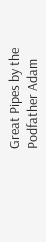Great Pipes by the Podfather Adam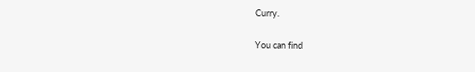Curry.

You can find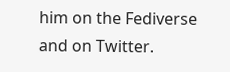him on the Fediverse and on Twitter.